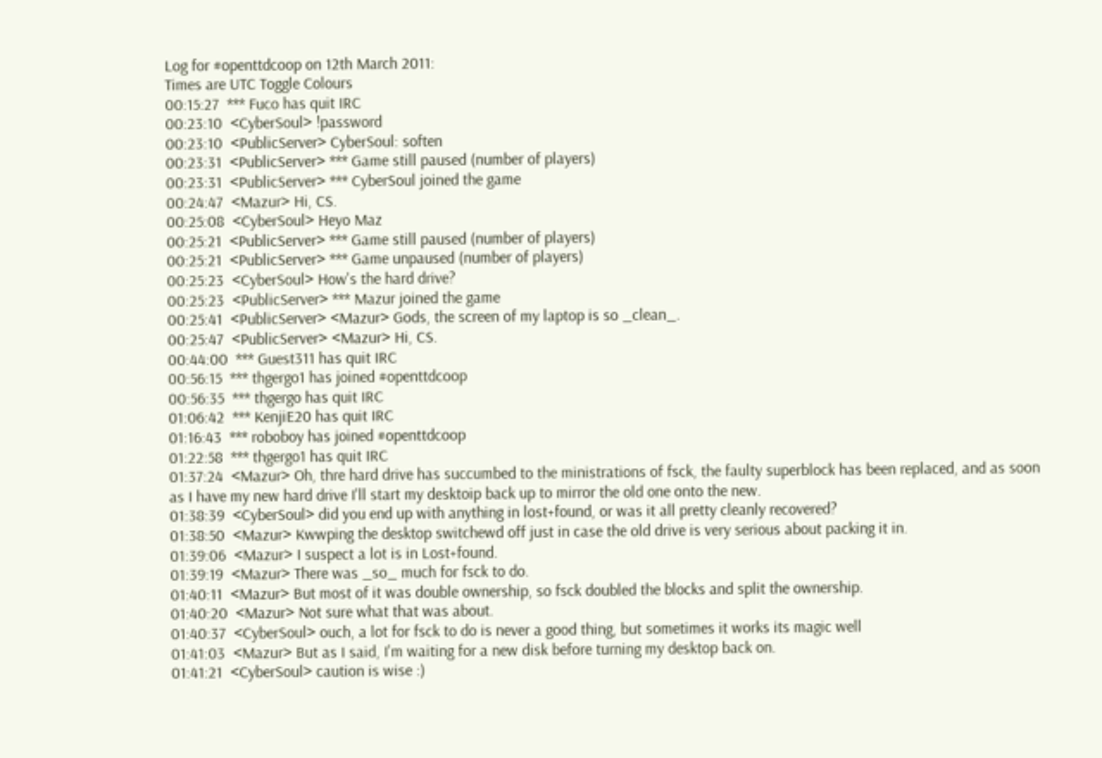Log for #openttdcoop on 12th March 2011:
Times are UTC Toggle Colours
00:15:27  *** Fuco has quit IRC
00:23:10  <CyberSoul> !password
00:23:10  <PublicServer> CyberSoul: soften
00:23:31  <PublicServer> *** Game still paused (number of players)
00:23:31  <PublicServer> *** CyberSoul joined the game
00:24:47  <Mazur> Hi, CS.
00:25:08  <CyberSoul> Heyo Maz
00:25:21  <PublicServer> *** Game still paused (number of players)
00:25:21  <PublicServer> *** Game unpaused (number of players)
00:25:23  <CyberSoul> How's the hard drive?
00:25:23  <PublicServer> *** Mazur joined the game
00:25:41  <PublicServer> <Mazur> Gods, the screen of my laptop is so _clean_.
00:25:47  <PublicServer> <Mazur> Hi, CS.
00:44:00  *** Guest311 has quit IRC
00:56:15  *** thgergo1 has joined #openttdcoop
00:56:35  *** thgergo has quit IRC
01:06:42  *** KenjiE20 has quit IRC
01:16:43  *** roboboy has joined #openttdcoop
01:22:58  *** thgergo1 has quit IRC
01:37:24  <Mazur> Oh, thre hard drive has succumbed to the ministrations of fsck, the faulty superblock has been replaced, and as soon as I have my new hard drive I'll start my desktoip back up to mirror the old one onto the new.
01:38:39  <CyberSoul> did you end up with anything in lost+found, or was it all pretty cleanly recovered?
01:38:50  <Mazur> Kwwping the desktop switchewd off just in case the old drive is very serious about packing it in.
01:39:06  <Mazur> I suspect a lot is in Lost+found.
01:39:19  <Mazur> There was _so_ much for fsck to do.
01:40:11  <Mazur> But most of it was double ownership, so fsck doubled the blocks and split the ownership.
01:40:20  <Mazur> Not sure what that was about.
01:40:37  <CyberSoul> ouch, a lot for fsck to do is never a good thing, but sometimes it works its magic well
01:41:03  <Mazur> But as I said, I'm waiting for a new disk before turning my desktop back on.
01:41:21  <CyberSoul> caution is wise :)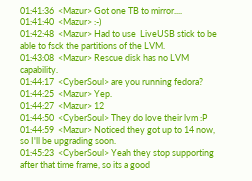01:41:36  <Mazur> Got one TB to mirror....
01:41:40  <Mazur> :-)
01:42:48  <Mazur> Had to use  LiveUSB stick to be able to fsck the partitions of the LVM.
01:43:08  <Mazur> Rescue disk has no LVM capability.
01:44:17  <CyberSoul> are you running fedora?
01:44:25  <Mazur> Yep.
01:44:27  <Mazur> 12
01:44:50  <CyberSoul> They do love their lvm :P
01:44:59  <Mazur> Noticed they got up to 14 now, so I'll be upgrading soon.
01:45:23  <CyberSoul> Yeah they stop supporting after that time frame, so its a good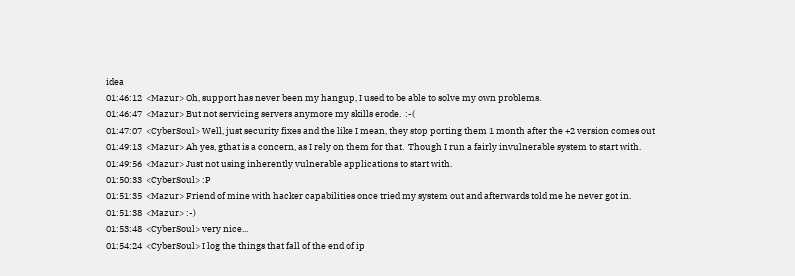idea
01:46:12  <Mazur> Oh, support has never been my hangup, I used to be able to solve my own problems.
01:46:47  <Mazur> But not servicing servers anymore my skills erode.  :-(
01:47:07  <CyberSoul> Well, just security fixes and the like I mean, they stop porting them 1 month after the +2 version comes out
01:49:13  <Mazur> Ah yes, gthat is a concern, as I rely on them for that.  Though I run a fairly invulnerable system to start with.
01:49:56  <Mazur> Just not using inherently vulnerable applications to start with.
01:50:33  <CyberSoul> :P
01:51:35  <Mazur> Friend of mine with hacker capabilities once tried my system out and afterwards told me he never got in.
01:51:38  <Mazur> :-)
01:53:48  <CyberSoul> very nice...
01:54:24  <CyberSoul> I log the things that fall of the end of ip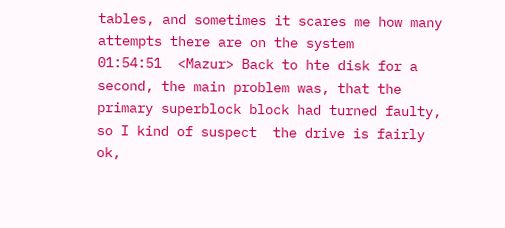tables, and sometimes it scares me how many attempts there are on the system
01:54:51  <Mazur> Back to hte disk for a second, the main problem was, that the primary superblock block had turned faulty, so I kind of suspect  the drive is fairly ok,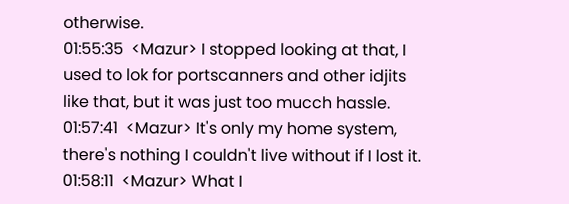otherwise.
01:55:35  <Mazur> I stopped looking at that, I used to lok for portscanners and other idjits like that, but it was just too mucch hassle.
01:57:41  <Mazur> It's only my home system, there's nothing I couldn't live without if I lost it.
01:58:11  <Mazur> What I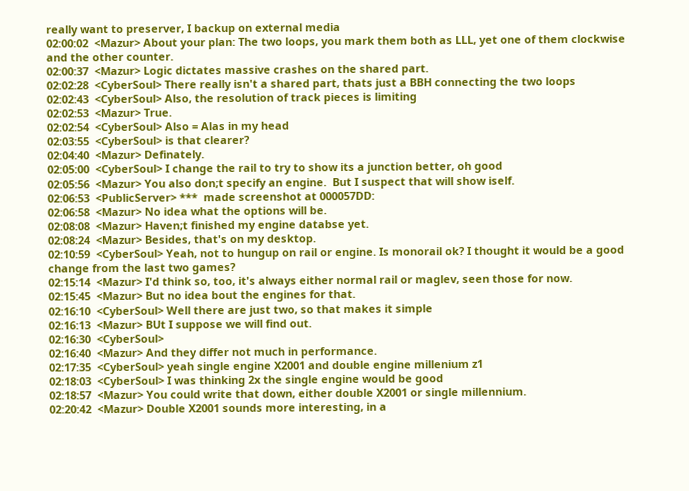really want to preserver, I backup on external media
02:00:02  <Mazur> About your plan: The two loops, you mark them both as LLL, yet one of them clockwise and the other counter.
02:00:37  <Mazur> Logic dictates massive crashes on the shared part.
02:02:28  <CyberSoul> There really isn't a shared part, thats just a BBH connecting the two loops
02:02:43  <CyberSoul> Also, the resolution of track pieces is limiting
02:02:53  <Mazur> True.
02:02:54  <CyberSoul> Also = Alas in my head
02:03:55  <CyberSoul> is that clearer?
02:04:40  <Mazur> Definately.
02:05:00  <CyberSoul> I change the rail to try to show its a junction better, oh good
02:05:56  <Mazur> You also don;t specify an engine.  But I suspect that will show iself.
02:06:53  <PublicServer> ***  made screenshot at 000057DD:
02:06:58  <Mazur> No idea what the options will be.
02:08:08  <Mazur> Haven;t finished my engine databse yet.
02:08:24  <Mazur> Besides, that's on my desktop.
02:10:59  <CyberSoul> Yeah, not to hungup on rail or engine. Is monorail ok? I thought it would be a good change from the last two games?
02:15:14  <Mazur> I'd think so, too, it's always either normal rail or maglev, seen those for now.
02:15:45  <Mazur> But no idea bout the engines for that.
02:16:10  <CyberSoul> Well there are just two, so that makes it simple
02:16:13  <Mazur> BUt I suppose we will find out.
02:16:30  <CyberSoul>
02:16:40  <Mazur> And they differ not much in performance.
02:17:35  <CyberSoul> yeah single engine X2001 and double engine millenium z1
02:18:03  <CyberSoul> I was thinking 2x the single engine would be good
02:18:57  <Mazur> You could write that down, either double X2001 or single millennium.
02:20:42  <Mazur> Double X2001 sounds more interesting, in a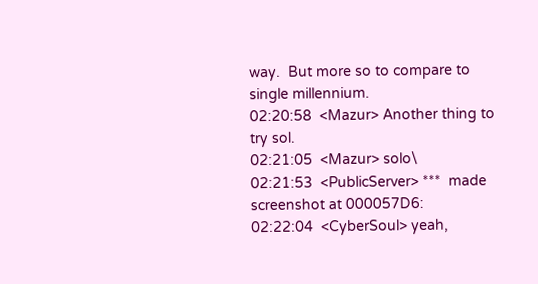way.  But more so to compare to single millennium.
02:20:58  <Mazur> Another thing to try sol.
02:21:05  <Mazur> solo\
02:21:53  <PublicServer> ***  made screenshot at 000057D6:
02:22:04  <CyberSoul> yeah,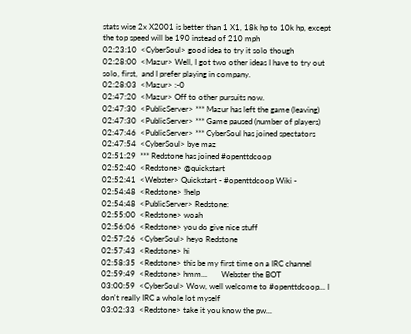stats wise 2x X2001 is better than 1 X1, 18k hp to 10k hp, except the top speed will be 190 instead of 210 mph
02:23:10  <CyberSoul> good idea to try it solo though
02:28:00  <Mazur> Well, I got two other ideas I have to try out solo, first,  and I prefer playing in company.
02:28:03  <Mazur> :-0
02:47:20  <Mazur> Off to other pursuits now.
02:47:30  <PublicServer> *** Mazur has left the game (leaving)
02:47:30  <PublicServer> *** Game paused (number of players)
02:47:46  <PublicServer> *** CyberSoul has joined spectators
02:47:54  <CyberSoul> bye maz
02:51:29  *** Redstone has joined #openttdcoop
02:52:40  <Redstone> @quickstart
02:52:41  <Webster> Quickstart - #openttdcoop Wiki -
02:54:48  <Redstone> !help
02:54:48  <PublicServer> Redstone:
02:55:00  <Redstone> woah
02:56:06  <Redstone> you do give nice stuff
02:57:26  <CyberSoul> heyo Redstone
02:57:43  <Redstone> hi
02:58:35  <Redstone> this be my first time on a IRC channel
02:59:49  <Redstone> hmm...       Webster the BOT
03:00:59  <CyberSoul> Wow, well welcome to #openttdcoop... I don't really IRC a whole lot myself
03:02:33  <Redstone> take it you know the pw...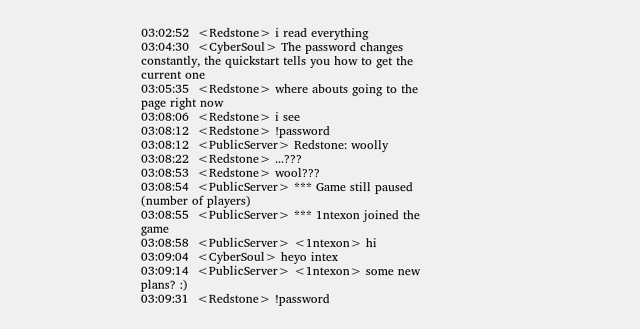03:02:52  <Redstone> i read everything
03:04:30  <CyberSoul> The password changes constantly, the quickstart tells you how to get the current one
03:05:35  <Redstone> where abouts going to the page right now
03:08:06  <Redstone> i see
03:08:12  <Redstone> !password
03:08:12  <PublicServer> Redstone: woolly
03:08:22  <Redstone> ...???
03:08:53  <Redstone> wool???
03:08:54  <PublicServer> *** Game still paused (number of players)
03:08:55  <PublicServer> *** 1ntexon joined the game
03:08:58  <PublicServer> <1ntexon> hi
03:09:04  <CyberSoul> heyo intex
03:09:14  <PublicServer> <1ntexon> some new plans? :)
03:09:31  <Redstone> !password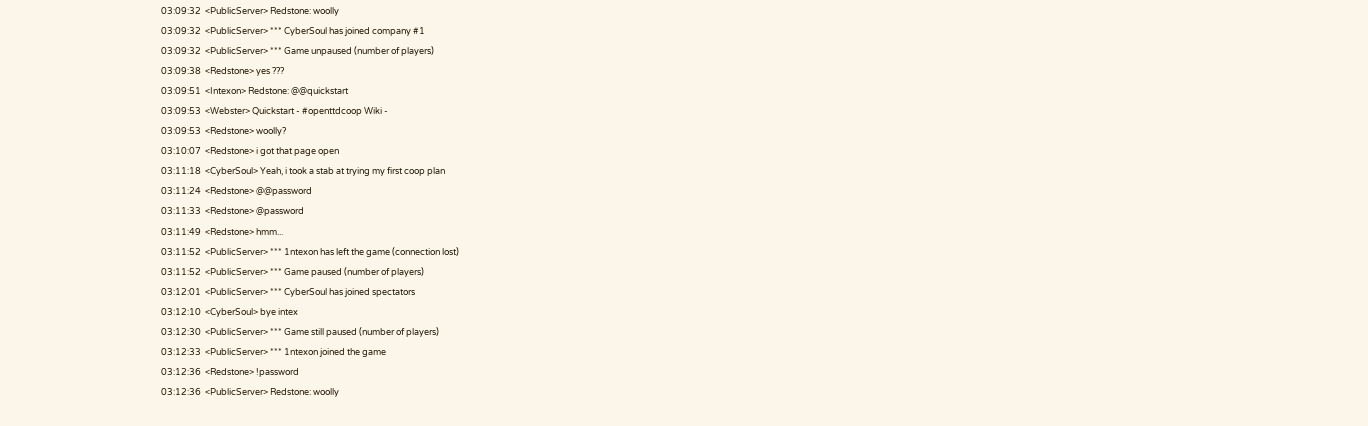03:09:32  <PublicServer> Redstone: woolly
03:09:32  <PublicServer> *** CyberSoul has joined company #1
03:09:32  <PublicServer> *** Game unpaused (number of players)
03:09:38  <Redstone> yes ???
03:09:51  <Intexon> Redstone: @@quickstart
03:09:53  <Webster> Quickstart - #openttdcoop Wiki -
03:09:53  <Redstone> woolly?
03:10:07  <Redstone> i got that page open
03:11:18  <CyberSoul> Yeah, i took a stab at trying my first coop plan
03:11:24  <Redstone> @@password
03:11:33  <Redstone> @password
03:11:49  <Redstone> hmm...
03:11:52  <PublicServer> *** 1ntexon has left the game (connection lost)
03:11:52  <PublicServer> *** Game paused (number of players)
03:12:01  <PublicServer> *** CyberSoul has joined spectators
03:12:10  <CyberSoul> bye intex
03:12:30  <PublicServer> *** Game still paused (number of players)
03:12:33  <PublicServer> *** 1ntexon joined the game
03:12:36  <Redstone> !password
03:12:36  <PublicServer> Redstone: woolly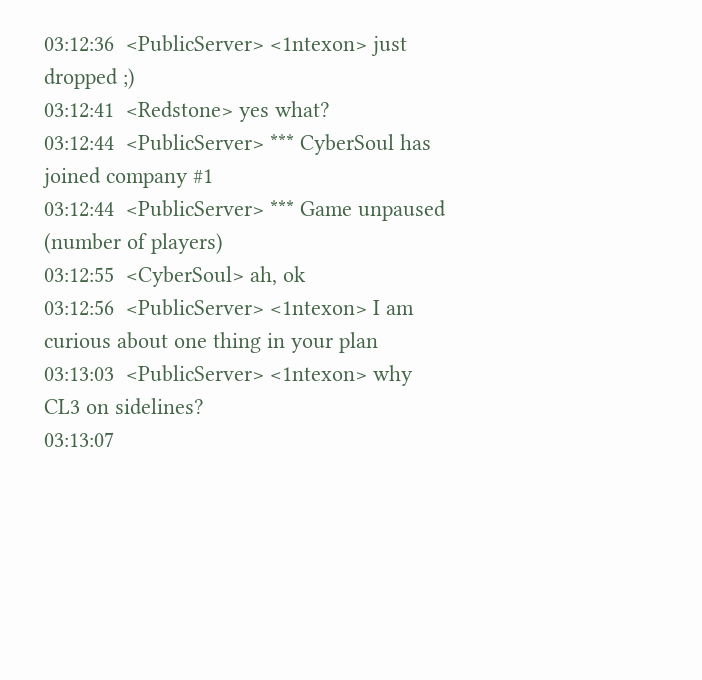03:12:36  <PublicServer> <1ntexon> just dropped ;)
03:12:41  <Redstone> yes what?
03:12:44  <PublicServer> *** CyberSoul has joined company #1
03:12:44  <PublicServer> *** Game unpaused (number of players)
03:12:55  <CyberSoul> ah, ok
03:12:56  <PublicServer> <1ntexon> I am curious about one thing in your plan
03:13:03  <PublicServer> <1ntexon> why CL3 on sidelines?
03:13:07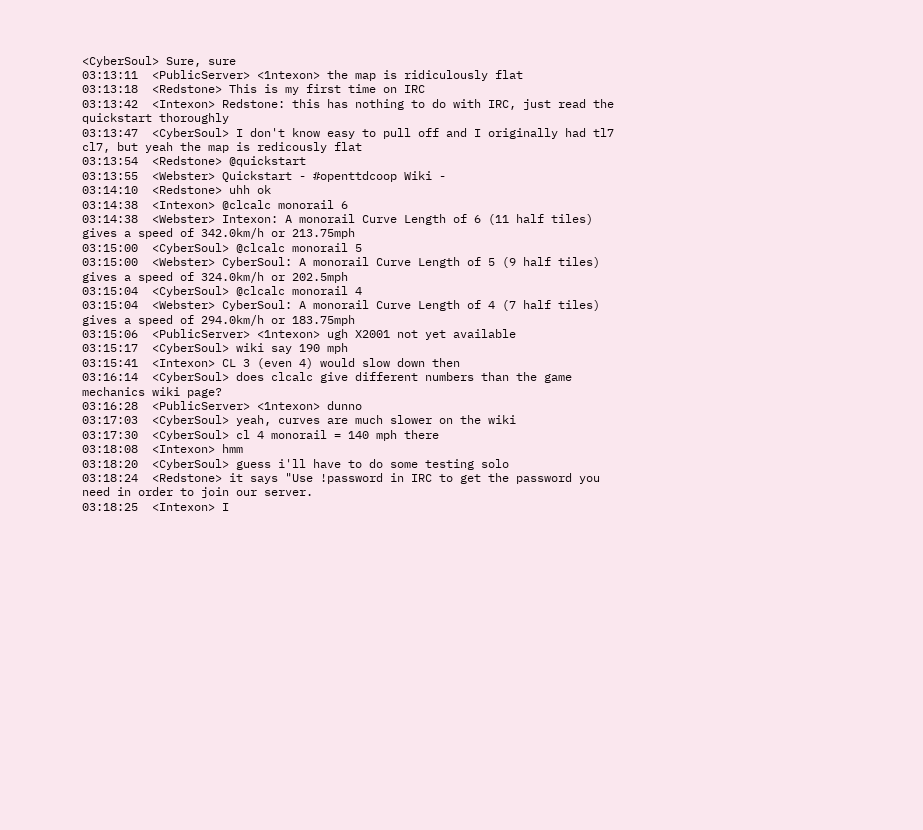<CyberSoul> Sure, sure
03:13:11  <PublicServer> <1ntexon> the map is ridiculously flat
03:13:18  <Redstone> This is my first time on IRC
03:13:42  <Intexon> Redstone: this has nothing to do with IRC, just read the quickstart thoroughly
03:13:47  <CyberSoul> I don't know easy to pull off and I originally had tl7 cl7, but yeah the map is redicously flat
03:13:54  <Redstone> @quickstart
03:13:55  <Webster> Quickstart - #openttdcoop Wiki -
03:14:10  <Redstone> uhh ok
03:14:38  <Intexon> @clcalc monorail 6
03:14:38  <Webster> Intexon: A monorail Curve Length of 6 (11 half tiles) gives a speed of 342.0km/h or 213.75mph
03:15:00  <CyberSoul> @clcalc monorail 5
03:15:00  <Webster> CyberSoul: A monorail Curve Length of 5 (9 half tiles) gives a speed of 324.0km/h or 202.5mph
03:15:04  <CyberSoul> @clcalc monorail 4
03:15:04  <Webster> CyberSoul: A monorail Curve Length of 4 (7 half tiles) gives a speed of 294.0km/h or 183.75mph
03:15:06  <PublicServer> <1ntexon> ugh X2001 not yet available
03:15:17  <CyberSoul> wiki say 190 mph
03:15:41  <Intexon> CL 3 (even 4) would slow down then
03:16:14  <CyberSoul> does clcalc give different numbers than the game mechanics wiki page?
03:16:28  <PublicServer> <1ntexon> dunno
03:17:03  <CyberSoul> yeah, curves are much slower on the wiki
03:17:30  <CyberSoul> cl 4 monorail = 140 mph there
03:18:08  <Intexon> hmm
03:18:20  <CyberSoul> guess i'll have to do some testing solo
03:18:24  <Redstone> it says "Use !password in IRC to get the password you need in order to join our server.
03:18:25  <Intexon> I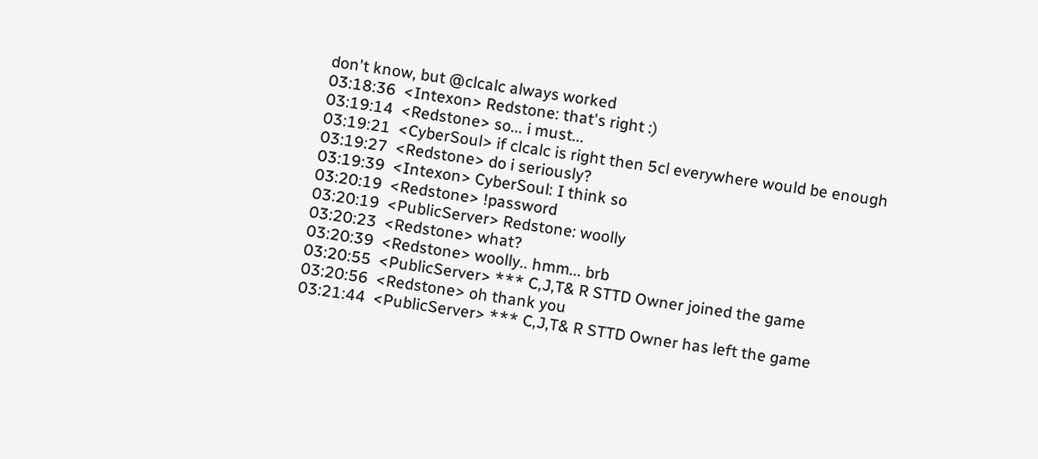don't know, but @clcalc always worked
03:18:36  <Intexon> Redstone: that's right :)
03:19:14  <Redstone> so... i must...
03:19:21  <CyberSoul> if clcalc is right then 5cl everywhere would be enough
03:19:27  <Redstone> do i seriously?
03:19:39  <Intexon> CyberSoul: I think so
03:20:19  <Redstone> !password
03:20:19  <PublicServer> Redstone: woolly
03:20:23  <Redstone> what?
03:20:39  <Redstone> woolly.. hmm... brb
03:20:55  <PublicServer> *** C,J,T& R STTD Owner joined the game
03:20:56  <Redstone> oh thank you
03:21:44  <PublicServer> *** C,J,T& R STTD Owner has left the game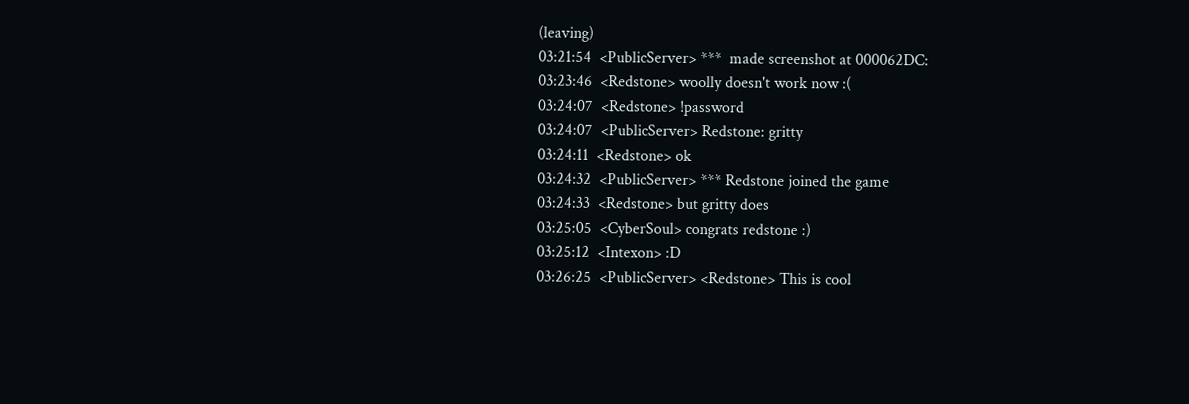(leaving)
03:21:54  <PublicServer> ***  made screenshot at 000062DC:
03:23:46  <Redstone> woolly doesn't work now :(
03:24:07  <Redstone> !password
03:24:07  <PublicServer> Redstone: gritty
03:24:11  <Redstone> ok
03:24:32  <PublicServer> *** Redstone joined the game
03:24:33  <Redstone> but gritty does
03:25:05  <CyberSoul> congrats redstone :)
03:25:12  <Intexon> :D
03:26:25  <PublicServer> <Redstone> This is cool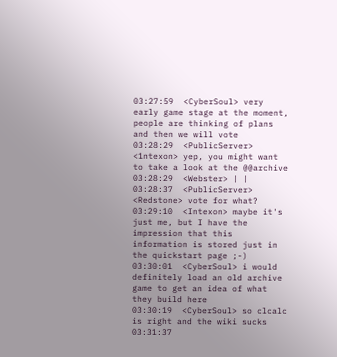03:27:59  <CyberSoul> very early game stage at the moment, people are thinking of plans and then we will vote
03:28:29  <PublicServer> <1ntexon> yep, you might want to take a look at the @@archive
03:28:29  <Webster> | |
03:28:37  <PublicServer> <Redstone> vote for what?
03:29:10  <Intexon> maybe it's just me, but I have the impression that this information is stored just in the quickstart page ;-)
03:30:01  <CyberSoul> i would definitely load an old archive game to get an idea of what they build here
03:30:19  <CyberSoul> so clcalc is right and the wiki sucks
03:31:37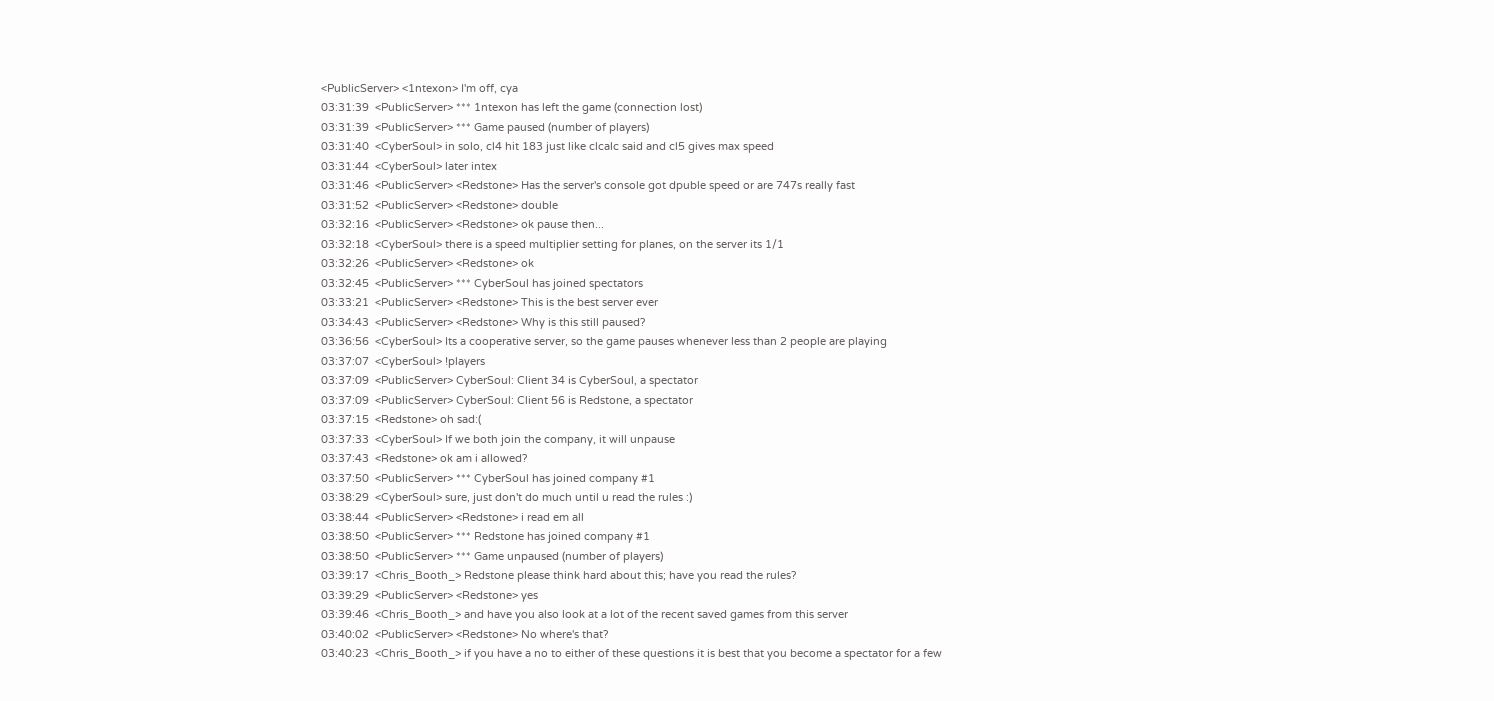<PublicServer> <1ntexon> I'm off, cya
03:31:39  <PublicServer> *** 1ntexon has left the game (connection lost)
03:31:39  <PublicServer> *** Game paused (number of players)
03:31:40  <CyberSoul> in solo, cl4 hit 183 just like clcalc said and cl5 gives max speed
03:31:44  <CyberSoul> later intex
03:31:46  <PublicServer> <Redstone> Has the server's console got dpuble speed or are 747s really fast
03:31:52  <PublicServer> <Redstone> double
03:32:16  <PublicServer> <Redstone> ok pause then...
03:32:18  <CyberSoul> there is a speed multiplier setting for planes, on the server its 1/1
03:32:26  <PublicServer> <Redstone> ok
03:32:45  <PublicServer> *** CyberSoul has joined spectators
03:33:21  <PublicServer> <Redstone> This is the best server ever
03:34:43  <PublicServer> <Redstone> Why is this still paused?
03:36:56  <CyberSoul> Its a cooperative server, so the game pauses whenever less than 2 people are playing
03:37:07  <CyberSoul> !players
03:37:09  <PublicServer> CyberSoul: Client 34 is CyberSoul, a spectator
03:37:09  <PublicServer> CyberSoul: Client 56 is Redstone, a spectator
03:37:15  <Redstone> oh sad:(
03:37:33  <CyberSoul> If we both join the company, it will unpause
03:37:43  <Redstone> ok am i allowed?
03:37:50  <PublicServer> *** CyberSoul has joined company #1
03:38:29  <CyberSoul> sure, just don't do much until u read the rules :)
03:38:44  <PublicServer> <Redstone> i read em all
03:38:50  <PublicServer> *** Redstone has joined company #1
03:38:50  <PublicServer> *** Game unpaused (number of players)
03:39:17  <Chris_Booth_> Redstone please think hard about this; have you read the rules?
03:39:29  <PublicServer> <Redstone> yes
03:39:46  <Chris_Booth_> and have you also look at a lot of the recent saved games from this server
03:40:02  <PublicServer> <Redstone> No where's that?
03:40:23  <Chris_Booth_> if you have a no to either of these questions it is best that you become a spectator for a few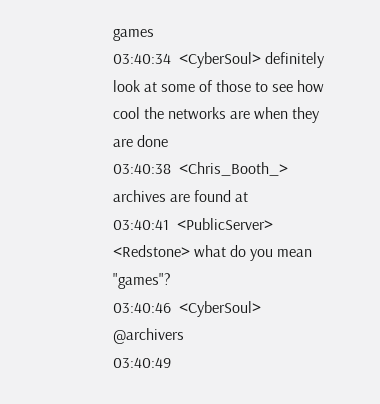games
03:40:34  <CyberSoul> definitely look at some of those to see how cool the networks are when they are done
03:40:38  <Chris_Booth_> archives are found at
03:40:41  <PublicServer> <Redstone> what do you mean "games"?
03:40:46  <CyberSoul> @archivers
03:40:49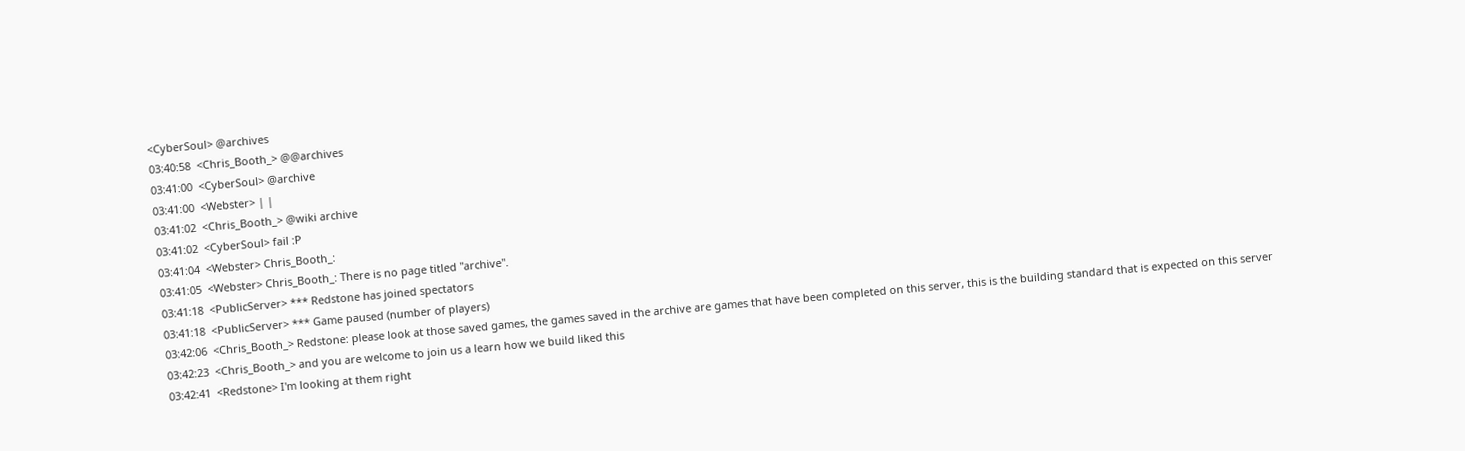<CyberSoul> @archives
03:40:58  <Chris_Booth_> @@archives
03:41:00  <CyberSoul> @archive
03:41:00  <Webster> | |
03:41:02  <Chris_Booth_> @wiki archive
03:41:02  <CyberSoul> fail :P
03:41:04  <Webster> Chris_Booth_:
03:41:05  <Webster> Chris_Booth_: There is no page titled "archive".
03:41:18  <PublicServer> *** Redstone has joined spectators
03:41:18  <PublicServer> *** Game paused (number of players)
03:42:06  <Chris_Booth_> Redstone: please look at those saved games, the games saved in the archive are games that have been completed on this server, this is the building standard that is expected on this server
03:42:23  <Chris_Booth_> and you are welcome to join us a learn how we build liked this
03:42:41  <Redstone> I'm looking at them right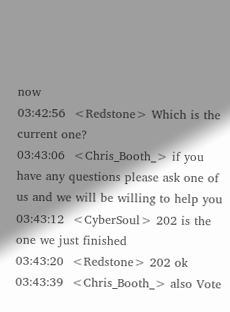now
03:42:56  <Redstone> Which is the current one?
03:43:06  <Chris_Booth_> if you have any questions please ask one of us and we will be willing to help you
03:43:12  <CyberSoul> 202 is the one we just finished
03:43:20  <Redstone> 202 ok
03:43:39  <Chris_Booth_> also Vote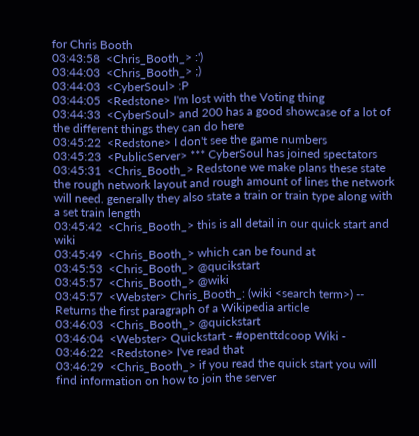for Chris Booth
03:43:58  <Chris_Booth_> :')
03:44:03  <Chris_Booth_> ;)
03:44:03  <CyberSoul> :P
03:44:05  <Redstone> I'm lost with the Voting thing
03:44:33  <CyberSoul> and 200 has a good showcase of a lot of the different things they can do here
03:45:22  <Redstone> I don't see the game numbers
03:45:23  <PublicServer> *** CyberSoul has joined spectators
03:45:31  <Chris_Booth_> Redstone we make plans these state the rough network layout and rough amount of lines the network will need. generally they also state a train or train type along with a set train length
03:45:42  <Chris_Booth_> this is all detail in our quick start and wiki
03:45:49  <Chris_Booth_> which can be found at
03:45:53  <Chris_Booth_> @qucikstart
03:45:57  <Chris_Booth_> @wiki
03:45:57  <Webster> Chris_Booth_: (wiki <search term>) -- Returns the first paragraph of a Wikipedia article
03:46:03  <Chris_Booth_> @quickstart
03:46:04  <Webster> Quickstart - #openttdcoop Wiki -
03:46:22  <Redstone> I've read that
03:46:29  <Chris_Booth_> if you read the quick start you will find information on how to join the server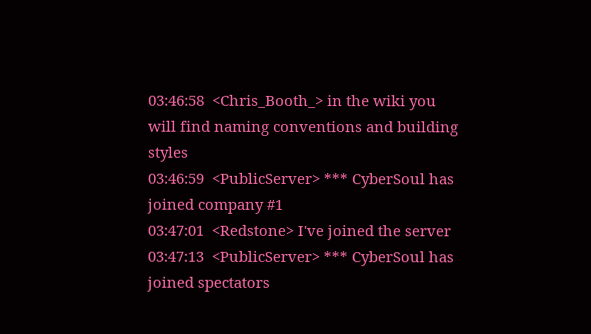03:46:58  <Chris_Booth_> in the wiki you will find naming conventions and building styles
03:46:59  <PublicServer> *** CyberSoul has joined company #1
03:47:01  <Redstone> I've joined the server
03:47:13  <PublicServer> *** CyberSoul has joined spectators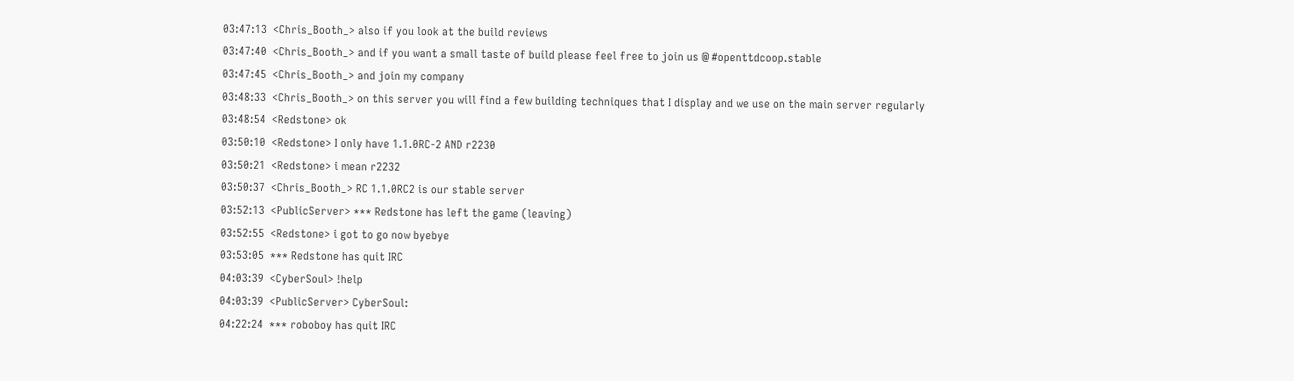03:47:13  <Chris_Booth_> also if you look at the build reviews
03:47:40  <Chris_Booth_> and if you want a small taste of build please feel free to join us @ #openttdcoop.stable
03:47:45  <Chris_Booth_> and join my company
03:48:33  <Chris_Booth_> on this server you will find a few building techniques that I display and we use on the main server regularly
03:48:54  <Redstone> ok
03:50:10  <Redstone> I only have 1.1.0RC-2 AND r2230
03:50:21  <Redstone> i mean r2232
03:50:37  <Chris_Booth_> RC 1.1.0RC2 is our stable server
03:52:13  <PublicServer> *** Redstone has left the game (leaving)
03:52:55  <Redstone> i got to go now byebye
03:53:05  *** Redstone has quit IRC
04:03:39  <CyberSoul> !help
04:03:39  <PublicServer> CyberSoul:
04:22:24  *** roboboy has quit IRC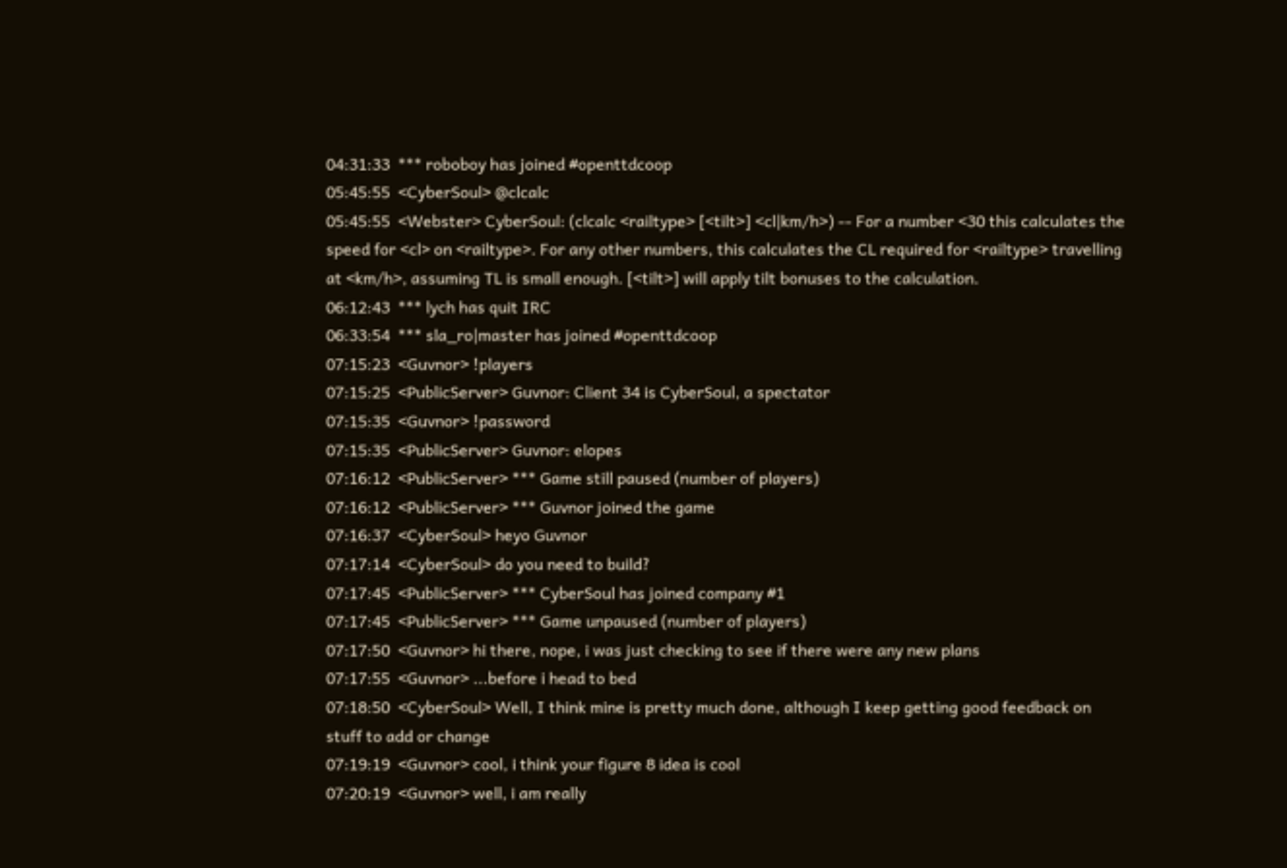04:31:33  *** roboboy has joined #openttdcoop
05:45:55  <CyberSoul> @clcalc
05:45:55  <Webster> CyberSoul: (clcalc <railtype> [<tilt>] <cl|km/h>) -- For a number <30 this calculates the speed for <cl> on <railtype>. For any other numbers, this calculates the CL required for <railtype> travelling at <km/h>, assuming TL is small enough. [<tilt>] will apply tilt bonuses to the calculation.
06:12:43  *** lych has quit IRC
06:33:54  *** sla_ro|master has joined #openttdcoop
07:15:23  <Guvnor> !players
07:15:25  <PublicServer> Guvnor: Client 34 is CyberSoul, a spectator
07:15:35  <Guvnor> !password
07:15:35  <PublicServer> Guvnor: elopes
07:16:12  <PublicServer> *** Game still paused (number of players)
07:16:12  <PublicServer> *** Guvnor joined the game
07:16:37  <CyberSoul> heyo Guvnor
07:17:14  <CyberSoul> do you need to build?
07:17:45  <PublicServer> *** CyberSoul has joined company #1
07:17:45  <PublicServer> *** Game unpaused (number of players)
07:17:50  <Guvnor> hi there, nope, i was just checking to see if there were any new plans
07:17:55  <Guvnor> ...before i head to bed
07:18:50  <CyberSoul> Well, I think mine is pretty much done, although I keep getting good feedback on stuff to add or change
07:19:19  <Guvnor> cool, i think your figure 8 idea is cool
07:20:19  <Guvnor> well, i am really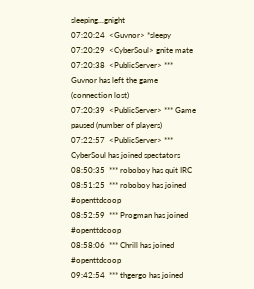sleeping...gnight
07:20:24  <Guvnor> *sleepy
07:20:29  <CyberSoul> gnite mate
07:20:38  <PublicServer> *** Guvnor has left the game (connection lost)
07:20:39  <PublicServer> *** Game paused (number of players)
07:22:57  <PublicServer> *** CyberSoul has joined spectators
08:50:35  *** roboboy has quit IRC
08:51:25  *** roboboy has joined #openttdcoop
08:52:59  *** Progman has joined #openttdcoop
08:58:06  *** Chrill has joined #openttdcoop
09:42:54  *** thgergo has joined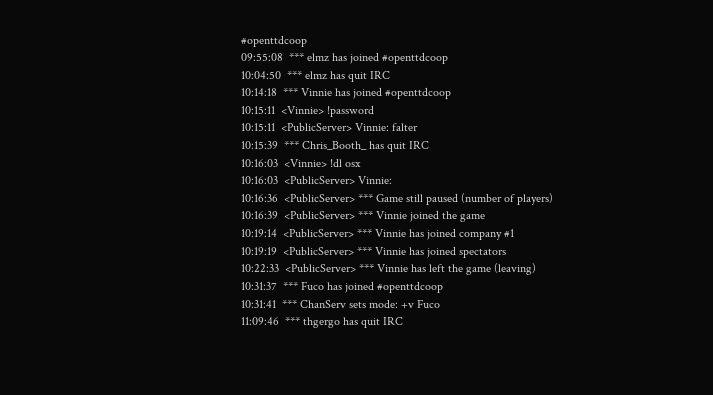#openttdcoop
09:55:08  *** elmz has joined #openttdcoop
10:04:50  *** elmz has quit IRC
10:14:18  *** Vinnie has joined #openttdcoop
10:15:11  <Vinnie> !password
10:15:11  <PublicServer> Vinnie: falter
10:15:39  *** Chris_Booth_ has quit IRC
10:16:03  <Vinnie> !dl osx
10:16:03  <PublicServer> Vinnie:
10:16:36  <PublicServer> *** Game still paused (number of players)
10:16:39  <PublicServer> *** Vinnie joined the game
10:19:14  <PublicServer> *** Vinnie has joined company #1
10:19:19  <PublicServer> *** Vinnie has joined spectators
10:22:33  <PublicServer> *** Vinnie has left the game (leaving)
10:31:37  *** Fuco has joined #openttdcoop
10:31:41  *** ChanServ sets mode: +v Fuco
11:09:46  *** thgergo has quit IRC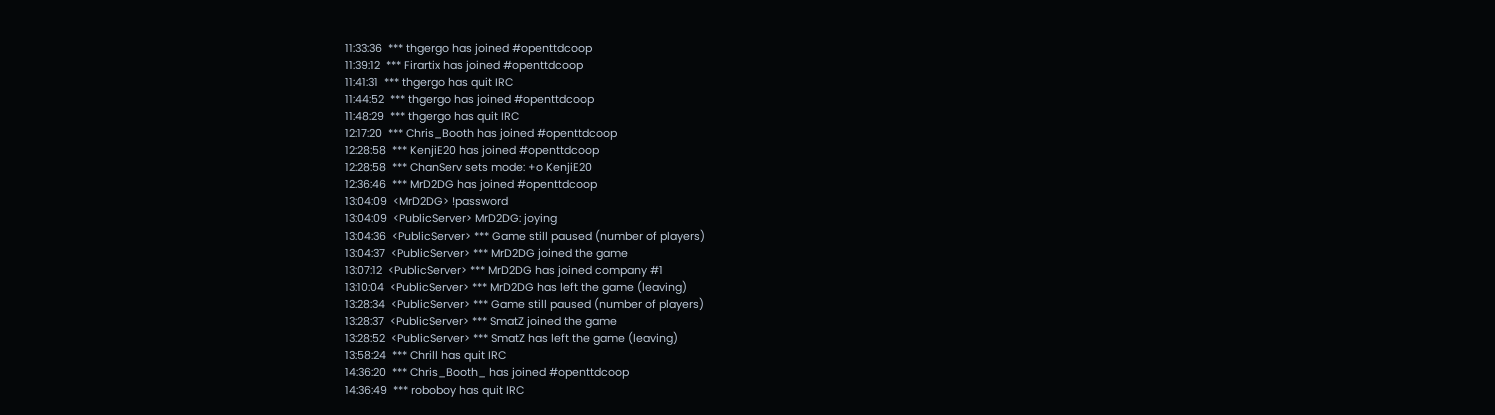11:33:36  *** thgergo has joined #openttdcoop
11:39:12  *** Firartix has joined #openttdcoop
11:41:31  *** thgergo has quit IRC
11:44:52  *** thgergo has joined #openttdcoop
11:48:29  *** thgergo has quit IRC
12:17:20  *** Chris_Booth has joined #openttdcoop
12:28:58  *** KenjiE20 has joined #openttdcoop
12:28:58  *** ChanServ sets mode: +o KenjiE20
12:36:46  *** MrD2DG has joined #openttdcoop
13:04:09  <MrD2DG> !password
13:04:09  <PublicServer> MrD2DG: joying
13:04:36  <PublicServer> *** Game still paused (number of players)
13:04:37  <PublicServer> *** MrD2DG joined the game
13:07:12  <PublicServer> *** MrD2DG has joined company #1
13:10:04  <PublicServer> *** MrD2DG has left the game (leaving)
13:28:34  <PublicServer> *** Game still paused (number of players)
13:28:37  <PublicServer> *** SmatZ joined the game
13:28:52  <PublicServer> *** SmatZ has left the game (leaving)
13:58:24  *** Chrill has quit IRC
14:36:20  *** Chris_Booth_ has joined #openttdcoop
14:36:49  *** roboboy has quit IRC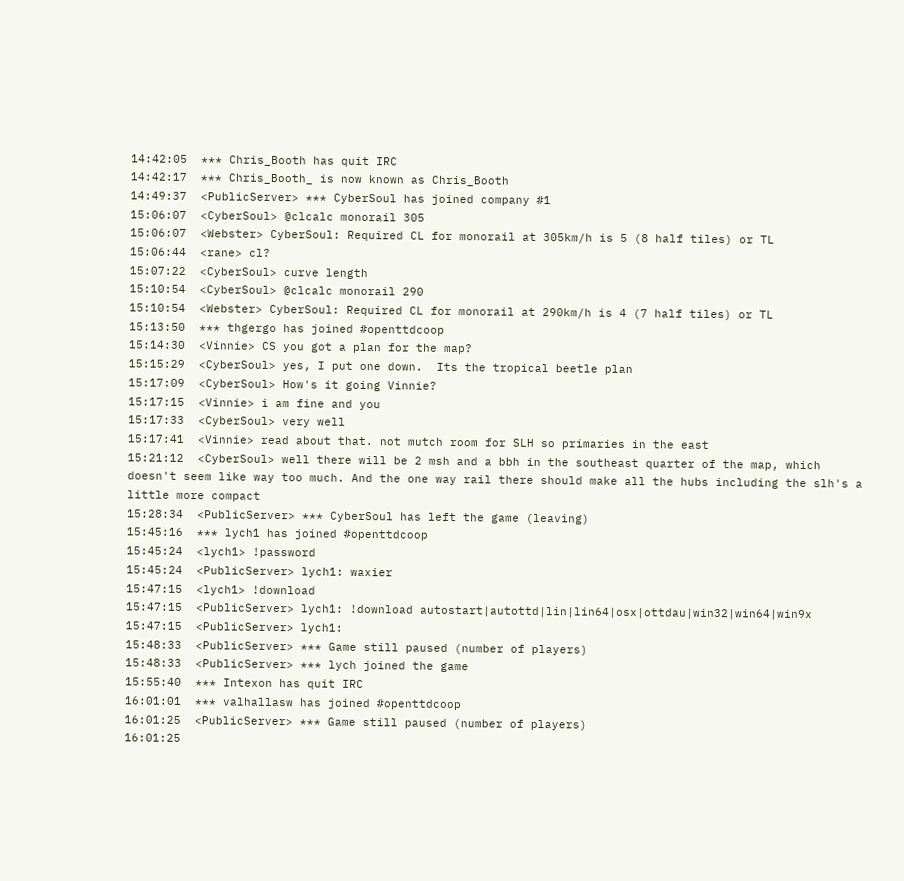14:42:05  *** Chris_Booth has quit IRC
14:42:17  *** Chris_Booth_ is now known as Chris_Booth
14:49:37  <PublicServer> *** CyberSoul has joined company #1
15:06:07  <CyberSoul> @clcalc monorail 305
15:06:07  <Webster> CyberSoul: Required CL for monorail at 305km/h is 5 (8 half tiles) or TL
15:06:44  <rane> cl?
15:07:22  <CyberSoul> curve length
15:10:54  <CyberSoul> @clcalc monorail 290
15:10:54  <Webster> CyberSoul: Required CL for monorail at 290km/h is 4 (7 half tiles) or TL
15:13:50  *** thgergo has joined #openttdcoop
15:14:30  <Vinnie> CS you got a plan for the map?
15:15:29  <CyberSoul> yes, I put one down.  Its the tropical beetle plan
15:17:09  <CyberSoul> How's it going Vinnie?
15:17:15  <Vinnie> i am fine and you
15:17:33  <CyberSoul> very well
15:17:41  <Vinnie> read about that. not mutch room for SLH so primaries in the east
15:21:12  <CyberSoul> well there will be 2 msh and a bbh in the southeast quarter of the map, which doesn't seem like way too much. And the one way rail there should make all the hubs including the slh's a little more compact
15:28:34  <PublicServer> *** CyberSoul has left the game (leaving)
15:45:16  *** lych1 has joined #openttdcoop
15:45:24  <lych1> !password
15:45:24  <PublicServer> lych1: waxier
15:47:15  <lych1> !download
15:47:15  <PublicServer> lych1: !download autostart|autottd|lin|lin64|osx|ottdau|win32|win64|win9x
15:47:15  <PublicServer> lych1:
15:48:33  <PublicServer> *** Game still paused (number of players)
15:48:33  <PublicServer> *** lych joined the game
15:55:40  *** Intexon has quit IRC
16:01:01  *** valhallasw has joined #openttdcoop
16:01:25  <PublicServer> *** Game still paused (number of players)
16:01:25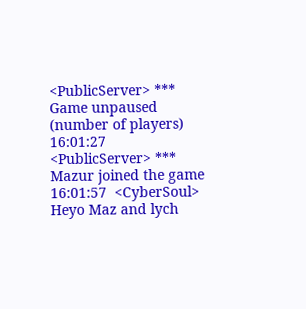<PublicServer> *** Game unpaused (number of players)
16:01:27  <PublicServer> *** Mazur joined the game
16:01:57  <CyberSoul> Heyo Maz and lych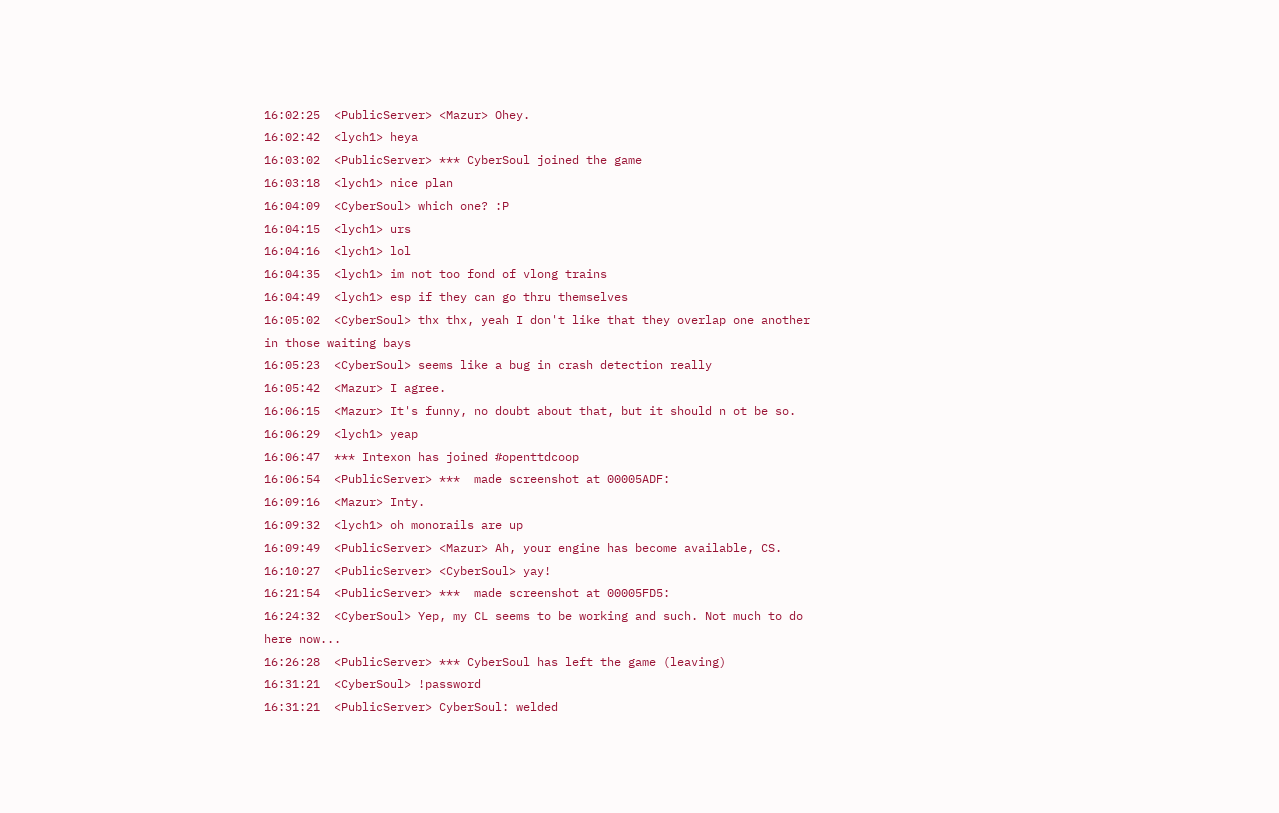16:02:25  <PublicServer> <Mazur> Ohey.
16:02:42  <lych1> heya
16:03:02  <PublicServer> *** CyberSoul joined the game
16:03:18  <lych1> nice plan
16:04:09  <CyberSoul> which one? :P
16:04:15  <lych1> urs
16:04:16  <lych1> lol
16:04:35  <lych1> im not too fond of vlong trains
16:04:49  <lych1> esp if they can go thru themselves
16:05:02  <CyberSoul> thx thx, yeah I don't like that they overlap one another in those waiting bays
16:05:23  <CyberSoul> seems like a bug in crash detection really
16:05:42  <Mazur> I agree.
16:06:15  <Mazur> It's funny, no doubt about that, but it should n ot be so.
16:06:29  <lych1> yeap
16:06:47  *** Intexon has joined #openttdcoop
16:06:54  <PublicServer> ***  made screenshot at 00005ADF:
16:09:16  <Mazur> Inty.
16:09:32  <lych1> oh monorails are up
16:09:49  <PublicServer> <Mazur> Ah, your engine has become available, CS.
16:10:27  <PublicServer> <CyberSoul> yay!
16:21:54  <PublicServer> ***  made screenshot at 00005FD5:
16:24:32  <CyberSoul> Yep, my CL seems to be working and such. Not much to do here now...
16:26:28  <PublicServer> *** CyberSoul has left the game (leaving)
16:31:21  <CyberSoul> !password
16:31:21  <PublicServer> CyberSoul: welded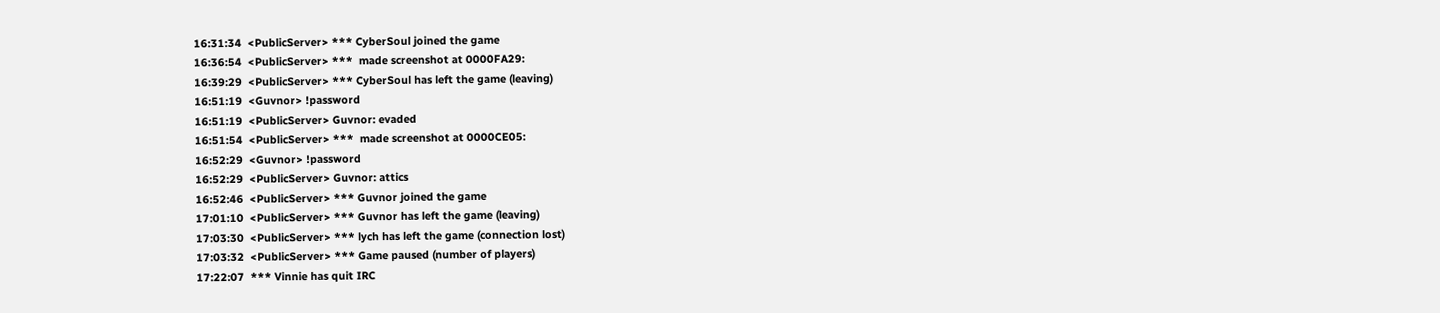16:31:34  <PublicServer> *** CyberSoul joined the game
16:36:54  <PublicServer> ***  made screenshot at 0000FA29:
16:39:29  <PublicServer> *** CyberSoul has left the game (leaving)
16:51:19  <Guvnor> !password
16:51:19  <PublicServer> Guvnor: evaded
16:51:54  <PublicServer> ***  made screenshot at 0000CE05:
16:52:29  <Guvnor> !password
16:52:29  <PublicServer> Guvnor: attics
16:52:46  <PublicServer> *** Guvnor joined the game
17:01:10  <PublicServer> *** Guvnor has left the game (leaving)
17:03:30  <PublicServer> *** lych has left the game (connection lost)
17:03:32  <PublicServer> *** Game paused (number of players)
17:22:07  *** Vinnie has quit IRC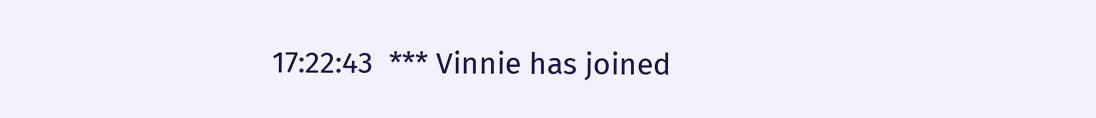17:22:43  *** Vinnie has joined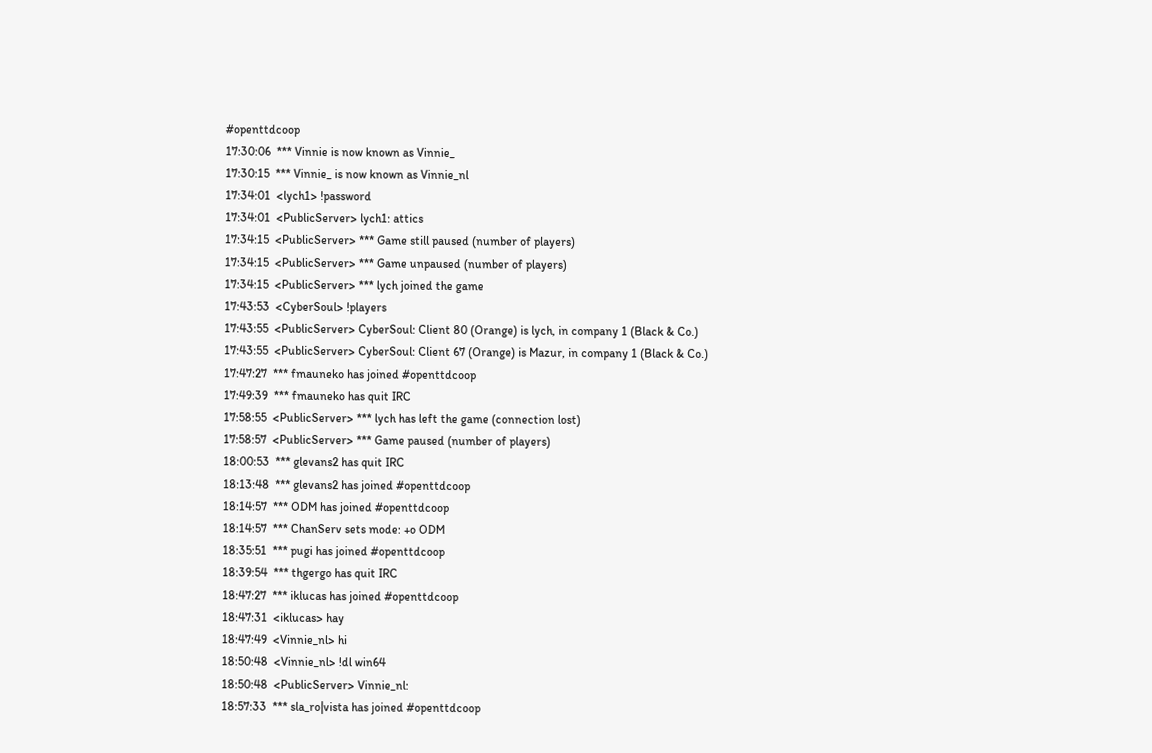#openttdcoop
17:30:06  *** Vinnie is now known as Vinnie_
17:30:15  *** Vinnie_ is now known as Vinnie_nl
17:34:01  <lych1> !password
17:34:01  <PublicServer> lych1: attics
17:34:15  <PublicServer> *** Game still paused (number of players)
17:34:15  <PublicServer> *** Game unpaused (number of players)
17:34:15  <PublicServer> *** lych joined the game
17:43:53  <CyberSoul> !players
17:43:55  <PublicServer> CyberSoul: Client 80 (Orange) is lych, in company 1 (Black & Co.)
17:43:55  <PublicServer> CyberSoul: Client 67 (Orange) is Mazur, in company 1 (Black & Co.)
17:47:27  *** fmauneko has joined #openttdcoop
17:49:39  *** fmauneko has quit IRC
17:58:55  <PublicServer> *** lych has left the game (connection lost)
17:58:57  <PublicServer> *** Game paused (number of players)
18:00:53  *** glevans2 has quit IRC
18:13:48  *** glevans2 has joined #openttdcoop
18:14:57  *** ODM has joined #openttdcoop
18:14:57  *** ChanServ sets mode: +o ODM
18:35:51  *** pugi has joined #openttdcoop
18:39:54  *** thgergo has quit IRC
18:47:27  *** iklucas has joined #openttdcoop
18:47:31  <iklucas> hay
18:47:49  <Vinnie_nl> hi
18:50:48  <Vinnie_nl> !dl win64
18:50:48  <PublicServer> Vinnie_nl:
18:57:33  *** sla_ro|vista has joined #openttdcoop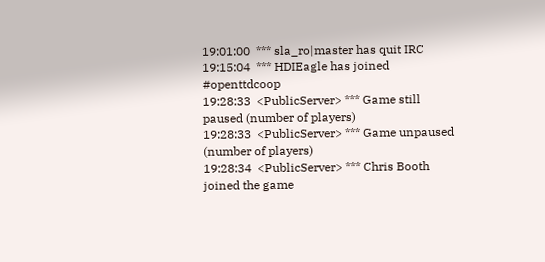19:01:00  *** sla_ro|master has quit IRC
19:15:04  *** HDIEagle has joined #openttdcoop
19:28:33  <PublicServer> *** Game still paused (number of players)
19:28:33  <PublicServer> *** Game unpaused (number of players)
19:28:34  <PublicServer> *** Chris Booth joined the game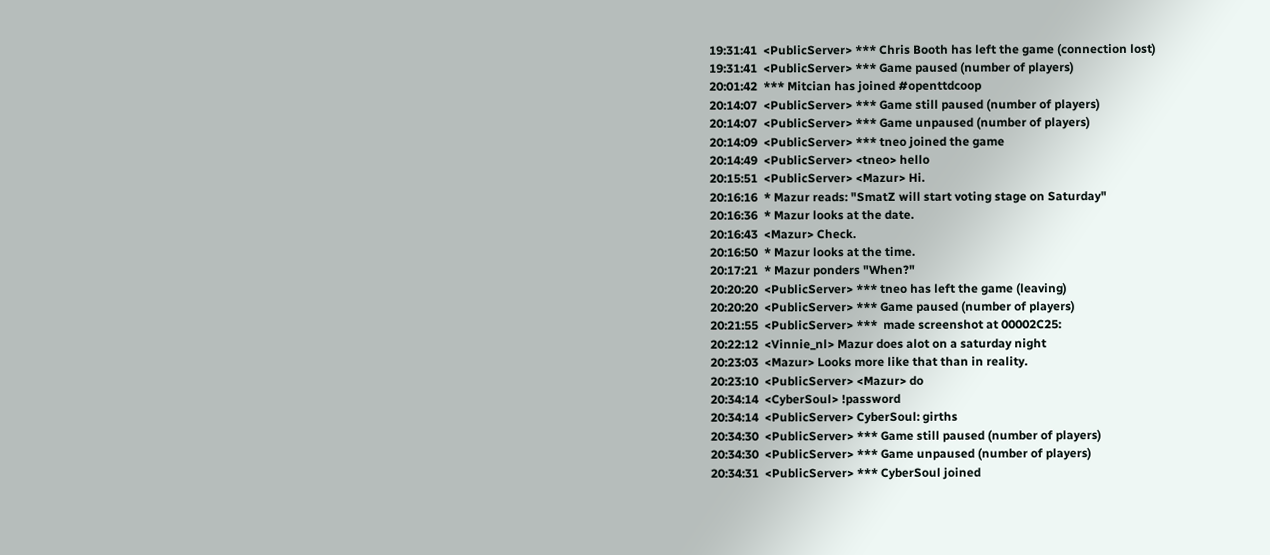19:31:41  <PublicServer> *** Chris Booth has left the game (connection lost)
19:31:41  <PublicServer> *** Game paused (number of players)
20:01:42  *** Mitcian has joined #openttdcoop
20:14:07  <PublicServer> *** Game still paused (number of players)
20:14:07  <PublicServer> *** Game unpaused (number of players)
20:14:09  <PublicServer> *** tneo joined the game
20:14:49  <PublicServer> <tneo> hello
20:15:51  <PublicServer> <Mazur> Hi.
20:16:16  * Mazur reads: "SmatZ will start voting stage on Saturday"
20:16:36  * Mazur looks at the date.
20:16:43  <Mazur> Check.
20:16:50  * Mazur looks at the time.
20:17:21  * Mazur ponders "When?"
20:20:20  <PublicServer> *** tneo has left the game (leaving)
20:20:20  <PublicServer> *** Game paused (number of players)
20:21:55  <PublicServer> ***  made screenshot at 00002C25:
20:22:12  <Vinnie_nl> Mazur does alot on a saturday night
20:23:03  <Mazur> Looks more like that than in reality.
20:23:10  <PublicServer> <Mazur> do
20:34:14  <CyberSoul> !password
20:34:14  <PublicServer> CyberSoul: girths
20:34:30  <PublicServer> *** Game still paused (number of players)
20:34:30  <PublicServer> *** Game unpaused (number of players)
20:34:31  <PublicServer> *** CyberSoul joined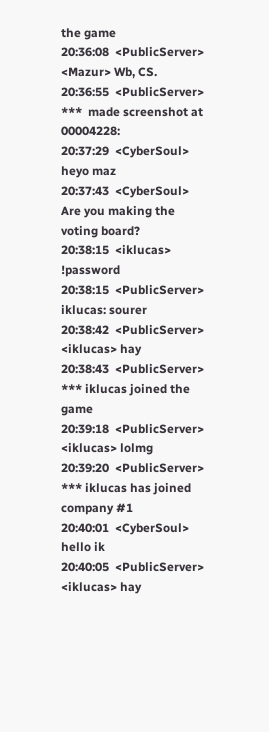the game
20:36:08  <PublicServer> <Mazur> Wb, CS.
20:36:55  <PublicServer> ***  made screenshot at 00004228:
20:37:29  <CyberSoul> heyo maz
20:37:43  <CyberSoul> Are you making the voting board?
20:38:15  <iklucas> !password
20:38:15  <PublicServer> iklucas: sourer
20:38:42  <PublicServer> <iklucas> hay
20:38:43  <PublicServer> *** iklucas joined the game
20:39:18  <PublicServer> <iklucas> lolmg
20:39:20  <PublicServer> *** iklucas has joined company #1
20:40:01  <CyberSoul> hello ik
20:40:05  <PublicServer> <iklucas> hay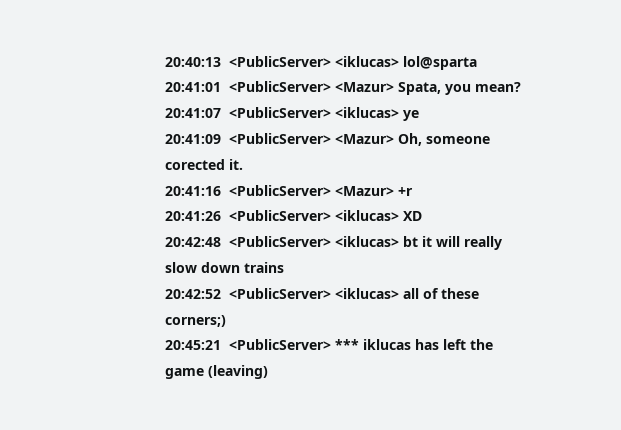20:40:13  <PublicServer> <iklucas> lol@sparta
20:41:01  <PublicServer> <Mazur> Spata, you mean?
20:41:07  <PublicServer> <iklucas> ye
20:41:09  <PublicServer> <Mazur> Oh, someone corected it.
20:41:16  <PublicServer> <Mazur> +r
20:41:26  <PublicServer> <iklucas> XD
20:42:48  <PublicServer> <iklucas> bt it will really slow down trains
20:42:52  <PublicServer> <iklucas> all of these corners;)
20:45:21  <PublicServer> *** iklucas has left the game (leaving)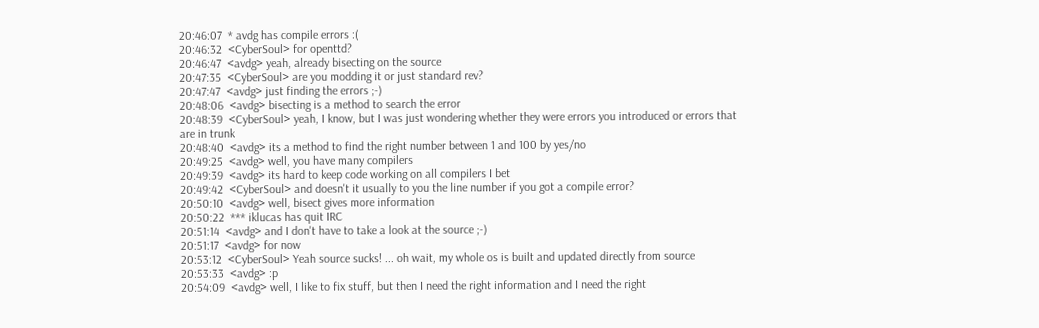20:46:07  * avdg has compile errors :(
20:46:32  <CyberSoul> for openttd?
20:46:47  <avdg> yeah, already bisecting on the source
20:47:35  <CyberSoul> are you modding it or just standard rev?
20:47:47  <avdg> just finding the errors ;-)
20:48:06  <avdg> bisecting is a method to search the error
20:48:39  <CyberSoul> yeah, I know, but I was just wondering whether they were errors you introduced or errors that are in trunk
20:48:40  <avdg> its a method to find the right number between 1 and 100 by yes/no
20:49:25  <avdg> well, you have many compilers
20:49:39  <avdg> its hard to keep code working on all compilers I bet
20:49:42  <CyberSoul> and doesn't it usually to you the line number if you got a compile error?
20:50:10  <avdg> well, bisect gives more information
20:50:22  *** iklucas has quit IRC
20:51:14  <avdg> and I don't have to take a look at the source ;-)
20:51:17  <avdg> for now
20:53:12  <CyberSoul> Yeah source sucks! ... oh wait, my whole os is built and updated directly from source
20:53:33  <avdg> :p
20:54:09  <avdg> well, I like to fix stuff, but then I need the right information and I need the right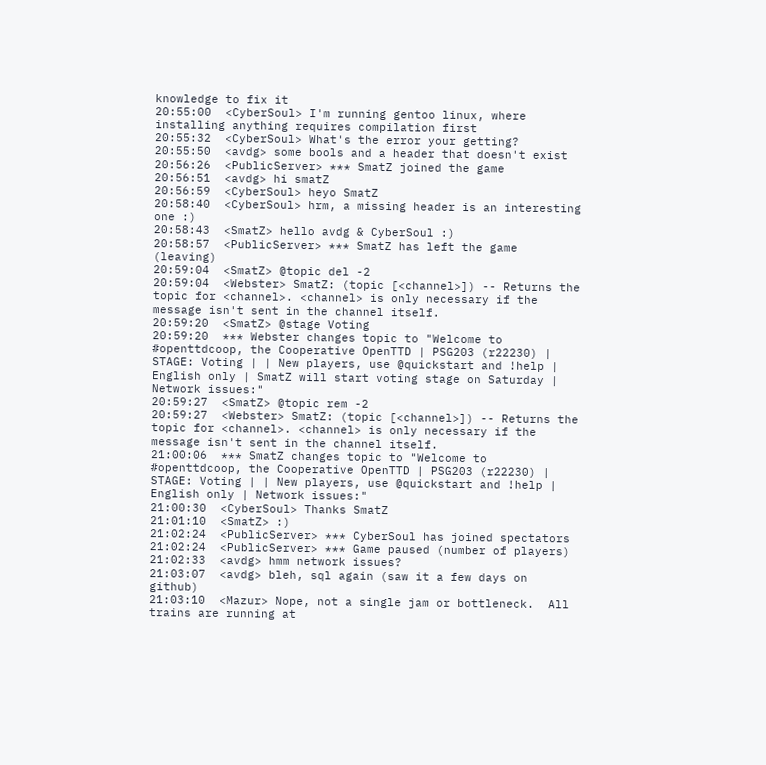knowledge to fix it
20:55:00  <CyberSoul> I'm running gentoo linux, where installing anything requires compilation first
20:55:32  <CyberSoul> What's the error your getting?
20:55:50  <avdg> some bools and a header that doesn't exist
20:56:26  <PublicServer> *** SmatZ joined the game
20:56:51  <avdg> hi smatZ
20:56:59  <CyberSoul> heyo SmatZ
20:58:40  <CyberSoul> hrm, a missing header is an interesting one :)
20:58:43  <SmatZ> hello avdg & CyberSoul :)
20:58:57  <PublicServer> *** SmatZ has left the game (leaving)
20:59:04  <SmatZ> @topic del -2
20:59:04  <Webster> SmatZ: (topic [<channel>]) -- Returns the topic for <channel>. <channel> is only necessary if the message isn't sent in the channel itself.
20:59:20  <SmatZ> @stage Voting
20:59:20  *** Webster changes topic to "Welcome to #openttdcoop, the Cooperative OpenTTD | PSG203 (r22230) | STAGE: Voting | | New players, use @quickstart and !help | English only | SmatZ will start voting stage on Saturday | Network issues:"
20:59:27  <SmatZ> @topic rem -2
20:59:27  <Webster> SmatZ: (topic [<channel>]) -- Returns the topic for <channel>. <channel> is only necessary if the message isn't sent in the channel itself.
21:00:06  *** SmatZ changes topic to "Welcome to #openttdcoop, the Cooperative OpenTTD | PSG203 (r22230) | STAGE: Voting | | New players, use @quickstart and !help | English only | Network issues:"
21:00:30  <CyberSoul> Thanks SmatZ
21:01:10  <SmatZ> :)
21:02:24  <PublicServer> *** CyberSoul has joined spectators
21:02:24  <PublicServer> *** Game paused (number of players)
21:02:33  <avdg> hmm network issues?
21:03:07  <avdg> bleh, sql again (saw it a few days on github)
21:03:10  <Mazur> Nope, not a single jam or bottleneck.  All trains are running at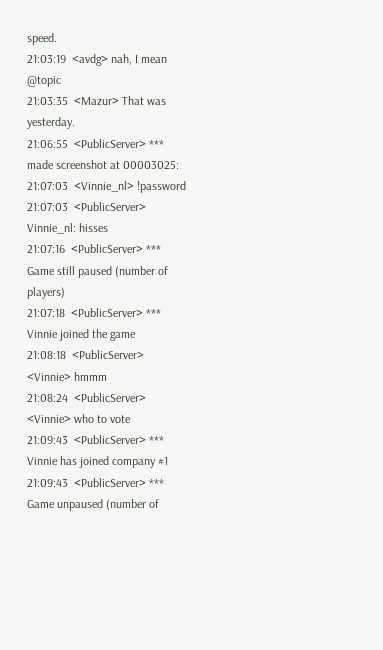speed.
21:03:19  <avdg> nah, I mean @topic
21:03:35  <Mazur> That was yesterday.
21:06:55  <PublicServer> ***  made screenshot at 00003025:
21:07:03  <Vinnie_nl> !password
21:07:03  <PublicServer> Vinnie_nl: hisses
21:07:16  <PublicServer> *** Game still paused (number of players)
21:07:18  <PublicServer> *** Vinnie joined the game
21:08:18  <PublicServer> <Vinnie> hmmm
21:08:24  <PublicServer> <Vinnie> who to vote
21:09:43  <PublicServer> *** Vinnie has joined company #1
21:09:43  <PublicServer> *** Game unpaused (number of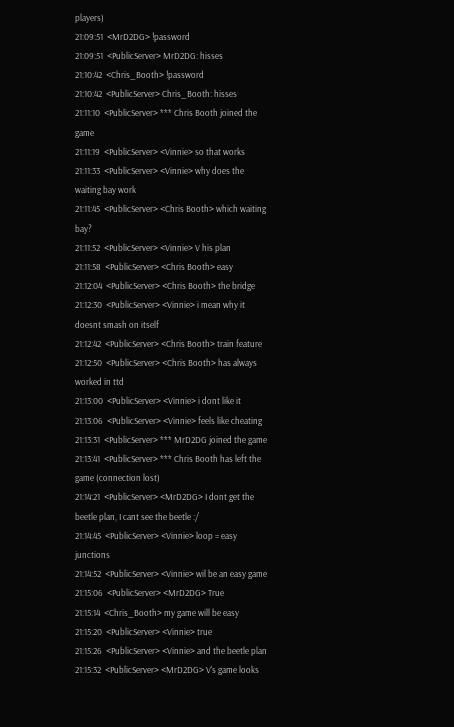players)
21:09:51  <MrD2DG> !password
21:09:51  <PublicServer> MrD2DG: hisses
21:10:42  <Chris_Booth> !password
21:10:42  <PublicServer> Chris_Booth: hisses
21:11:10  <PublicServer> *** Chris Booth joined the game
21:11:19  <PublicServer> <Vinnie> so that works
21:11:33  <PublicServer> <Vinnie> why does the waiting bay work
21:11:45  <PublicServer> <Chris Booth> which waiting bay?
21:11:52  <PublicServer> <Vinnie> V his plan
21:11:58  <PublicServer> <Chris Booth> easy
21:12:04  <PublicServer> <Chris Booth> the bridge
21:12:30  <PublicServer> <Vinnie> i mean why it doesnt smash on itself
21:12:42  <PublicServer> <Chris Booth> train feature
21:12:50  <PublicServer> <Chris Booth> has always worked in ttd
21:13:00  <PublicServer> <Vinnie> i dont like it
21:13:06  <PublicServer> <Vinnie> feels like cheating
21:13:31  <PublicServer> *** MrD2DG joined the game
21:13:41  <PublicServer> *** Chris Booth has left the game (connection lost)
21:14:21  <PublicServer> <MrD2DG> I dont get the beetle plan, I cant see the beetle :/
21:14:45  <PublicServer> <Vinnie> loop = easy junctions
21:14:52  <PublicServer> <Vinnie> wil be an easy game
21:15:06  <PublicServer> <MrD2DG> True
21:15:14  <Chris_Booth> my game will be easy
21:15:20  <PublicServer> <Vinnie> true
21:15:26  <PublicServer> <Vinnie> and the beetle plan
21:15:32  <PublicServer> <MrD2DG> V's game looks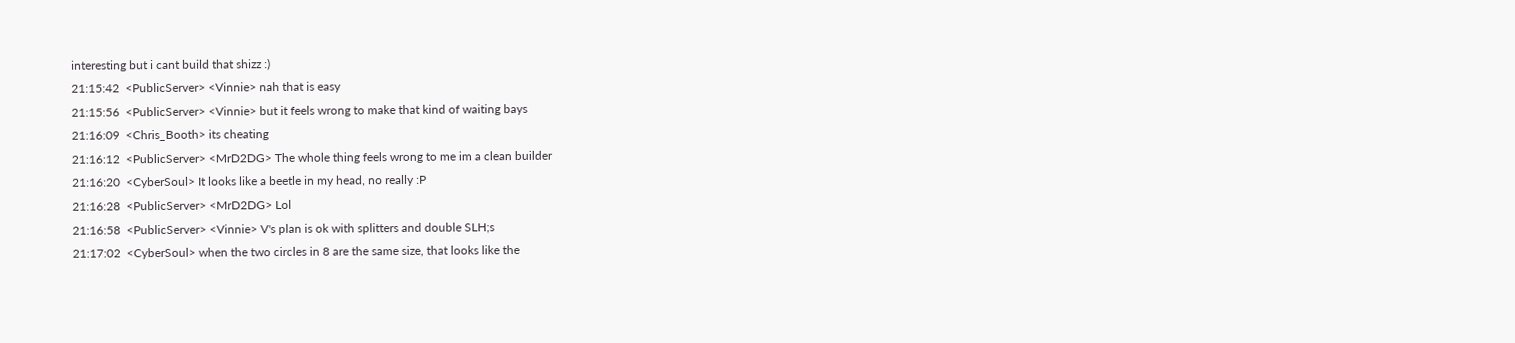interesting but i cant build that shizz :)
21:15:42  <PublicServer> <Vinnie> nah that is easy
21:15:56  <PublicServer> <Vinnie> but it feels wrong to make that kind of waiting bays
21:16:09  <Chris_Booth> its cheating
21:16:12  <PublicServer> <MrD2DG> The whole thing feels wrong to me im a clean builder
21:16:20  <CyberSoul> It looks like a beetle in my head, no really :P
21:16:28  <PublicServer> <MrD2DG> Lol
21:16:58  <PublicServer> <Vinnie> V's plan is ok with splitters and double SLH;s
21:17:02  <CyberSoul> when the two circles in 8 are the same size, that looks like the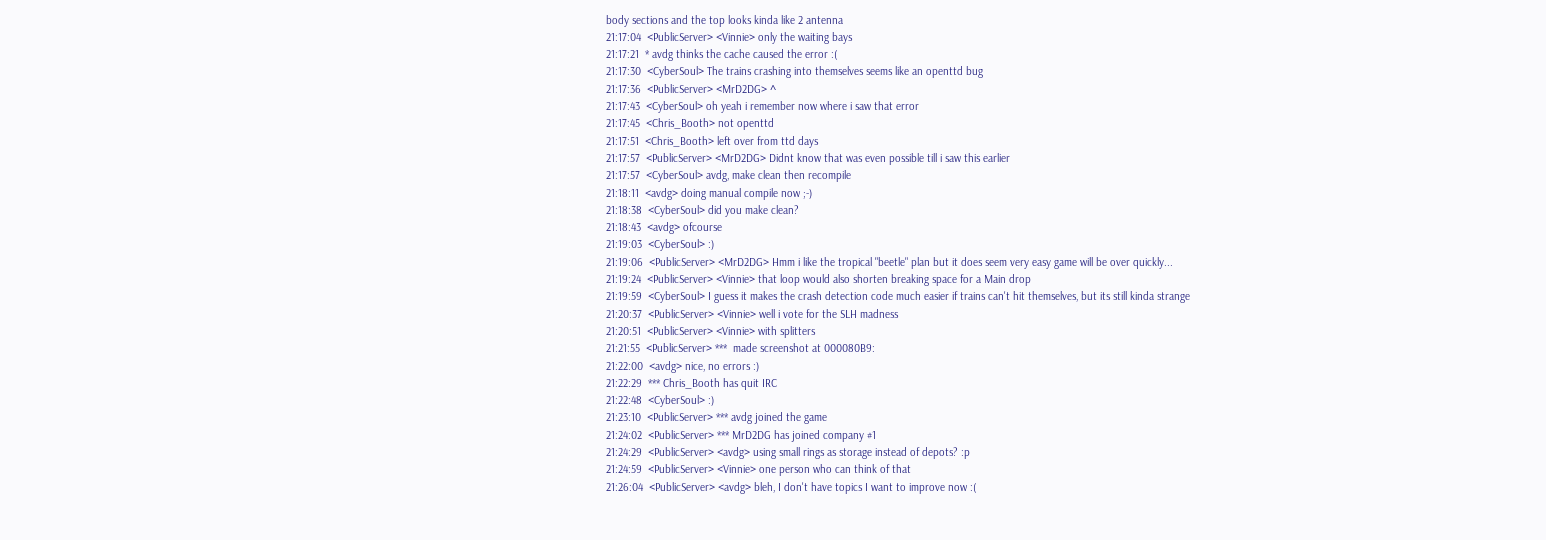body sections and the top looks kinda like 2 antenna
21:17:04  <PublicServer> <Vinnie> only the waiting bays
21:17:21  * avdg thinks the cache caused the error :(
21:17:30  <CyberSoul> The trains crashing into themselves seems like an openttd bug
21:17:36  <PublicServer> <MrD2DG> ^
21:17:43  <CyberSoul> oh yeah i remember now where i saw that error
21:17:45  <Chris_Booth> not openttd
21:17:51  <Chris_Booth> left over from ttd days
21:17:57  <PublicServer> <MrD2DG> Didnt know that was even possible till i saw this earlier
21:17:57  <CyberSoul> avdg, make clean then recompile
21:18:11  <avdg> doing manual compile now ;-)
21:18:38  <CyberSoul> did you make clean?
21:18:43  <avdg> ofcourse
21:19:03  <CyberSoul> :)
21:19:06  <PublicServer> <MrD2DG> Hmm i like the tropical "beetle" plan but it does seem very easy game will be over quickly...
21:19:24  <PublicServer> <Vinnie> that loop would also shorten breaking space for a Main drop
21:19:59  <CyberSoul> I guess it makes the crash detection code much easier if trains can't hit themselves, but its still kinda strange
21:20:37  <PublicServer> <Vinnie> well i vote for the SLH madness
21:20:51  <PublicServer> <Vinnie> with splitters
21:21:55  <PublicServer> ***  made screenshot at 000080B9:
21:22:00  <avdg> nice, no errors :)
21:22:29  *** Chris_Booth has quit IRC
21:22:48  <CyberSoul> :)
21:23:10  <PublicServer> *** avdg joined the game
21:24:02  <PublicServer> *** MrD2DG has joined company #1
21:24:29  <PublicServer> <avdg> using small rings as storage instead of depots? :p
21:24:59  <PublicServer> <Vinnie> one person who can think of that
21:26:04  <PublicServer> <avdg> bleh, I don't have topics I want to improve now :(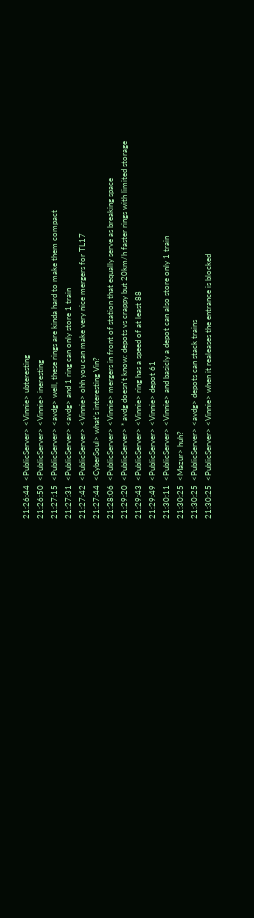21:26:44  <PublicServer> <Vinnie> ubteresting
21:26:50  <PublicServer> <Vinnie> ineresting
21:27:15  <PublicServer> <avdg> well, these rings are kinda hard to make them compact
21:27:31  <PublicServer> <avdg> and 1 ring can only store 1 train
21:27:42  <PublicServer> <Vinnie> ohh you can make very nice mergers for TL17
21:27:44  <CyberSoul> what's interesting Vin?
21:28:06  <PublicServer> <Vinnie> mergers in front of station that equally serve as breaking space
21:29:20  <PublicServer> * avdg doesn't know: depots vs crappy but 20km/h faster rings with limited storage
21:29:43  <PublicServer> <Vinnie> ring has a speed of at least 88
21:29:49  <PublicServer> <Vinnie> depot 61
21:30:11  <PublicServer> <Vinnie> and basicly a depot can also store only 1 train
21:30:25  <Mazur> huh?
21:30:25  <PublicServer> <avdg> depots can stack trains
21:30:25  <PublicServer> <Vinnie> when it realeases the entrance is blocked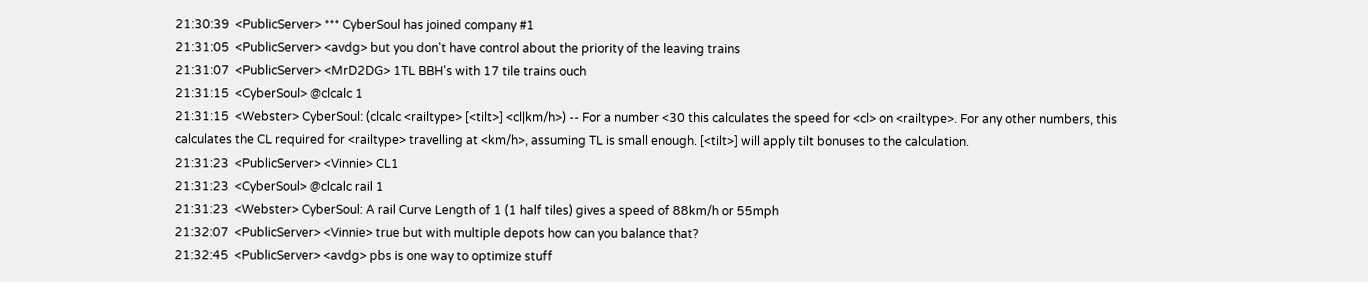21:30:39  <PublicServer> *** CyberSoul has joined company #1
21:31:05  <PublicServer> <avdg> but you don't have control about the priority of the leaving trains
21:31:07  <PublicServer> <MrD2DG> 1TL BBH's with 17 tile trains ouch
21:31:15  <CyberSoul> @clcalc 1
21:31:15  <Webster> CyberSoul: (clcalc <railtype> [<tilt>] <cl|km/h>) -- For a number <30 this calculates the speed for <cl> on <railtype>. For any other numbers, this calculates the CL required for <railtype> travelling at <km/h>, assuming TL is small enough. [<tilt>] will apply tilt bonuses to the calculation.
21:31:23  <PublicServer> <Vinnie> CL1
21:31:23  <CyberSoul> @clcalc rail 1
21:31:23  <Webster> CyberSoul: A rail Curve Length of 1 (1 half tiles) gives a speed of 88km/h or 55mph
21:32:07  <PublicServer> <Vinnie> true but with multiple depots how can you balance that?
21:32:45  <PublicServer> <avdg> pbs is one way to optimize stuff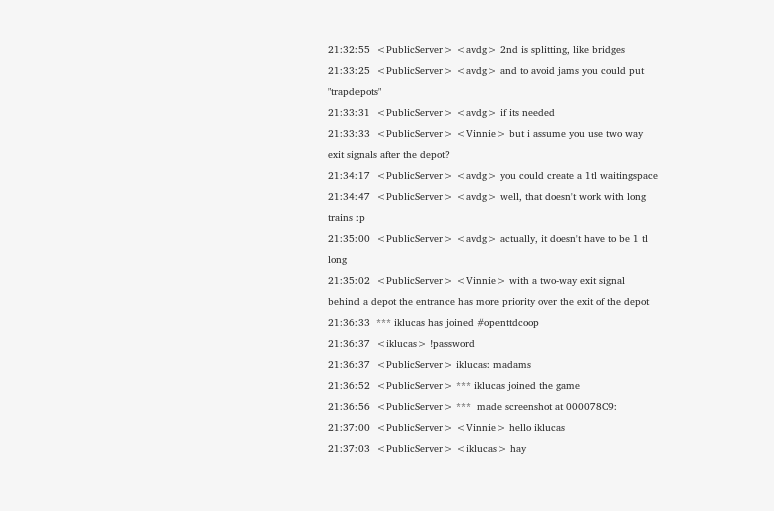21:32:55  <PublicServer> <avdg> 2nd is splitting, like bridges
21:33:25  <PublicServer> <avdg> and to avoid jams you could put "trapdepots"
21:33:31  <PublicServer> <avdg> if its needed
21:33:33  <PublicServer> <Vinnie> but i assume you use two way exit signals after the depot?
21:34:17  <PublicServer> <avdg> you could create a 1tl waitingspace
21:34:47  <PublicServer> <avdg> well, that doesn't work with long trains :p
21:35:00  <PublicServer> <avdg> actually, it doesn't have to be 1 tl long
21:35:02  <PublicServer> <Vinnie> with a two-way exit signal behind a depot the entrance has more priority over the exit of the depot
21:36:33  *** iklucas has joined #openttdcoop
21:36:37  <iklucas> !password
21:36:37  <PublicServer> iklucas: madams
21:36:52  <PublicServer> *** iklucas joined the game
21:36:56  <PublicServer> ***  made screenshot at 000078C9:
21:37:00  <PublicServer> <Vinnie> hello iklucas
21:37:03  <PublicServer> <iklucas> hay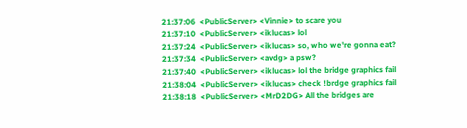21:37:06  <PublicServer> <Vinnie> to scare you
21:37:10  <PublicServer> <iklucas> lol
21:37:24  <PublicServer> <iklucas> so, who we're gonna eat?
21:37:34  <PublicServer> <avdg> a psw?
21:37:40  <PublicServer> <iklucas> lol the bridge graphics fail
21:38:04  <PublicServer> <iklucas> check !brdge graphics fail
21:38:18  <PublicServer> <MrD2DG> All the bridges are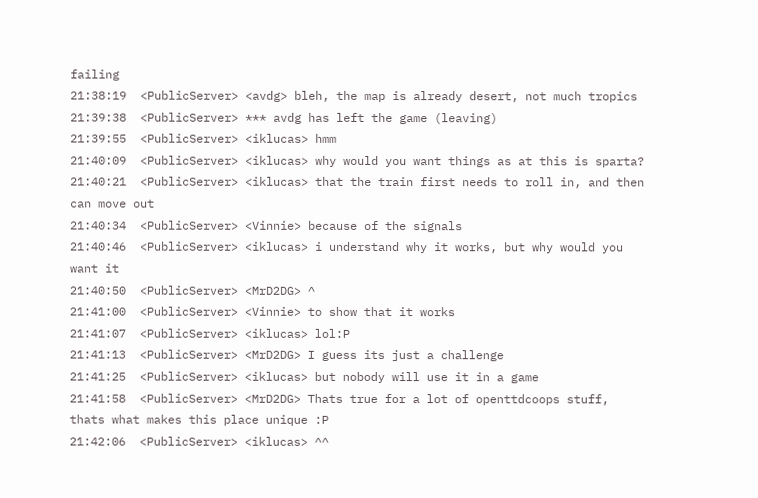failing
21:38:19  <PublicServer> <avdg> bleh, the map is already desert, not much tropics
21:39:38  <PublicServer> *** avdg has left the game (leaving)
21:39:55  <PublicServer> <iklucas> hmm
21:40:09  <PublicServer> <iklucas> why would you want things as at this is sparta?
21:40:21  <PublicServer> <iklucas> that the train first needs to roll in, and then can move out
21:40:34  <PublicServer> <Vinnie> because of the signals
21:40:46  <PublicServer> <iklucas> i understand why it works, but why would you want it
21:40:50  <PublicServer> <MrD2DG> ^
21:41:00  <PublicServer> <Vinnie> to show that it works
21:41:07  <PublicServer> <iklucas> lol:P
21:41:13  <PublicServer> <MrD2DG> I guess its just a challenge
21:41:25  <PublicServer> <iklucas> but nobody will use it in a game
21:41:58  <PublicServer> <MrD2DG> Thats true for a lot of openttdcoops stuff, thats what makes this place unique :P
21:42:06  <PublicServer> <iklucas> ^^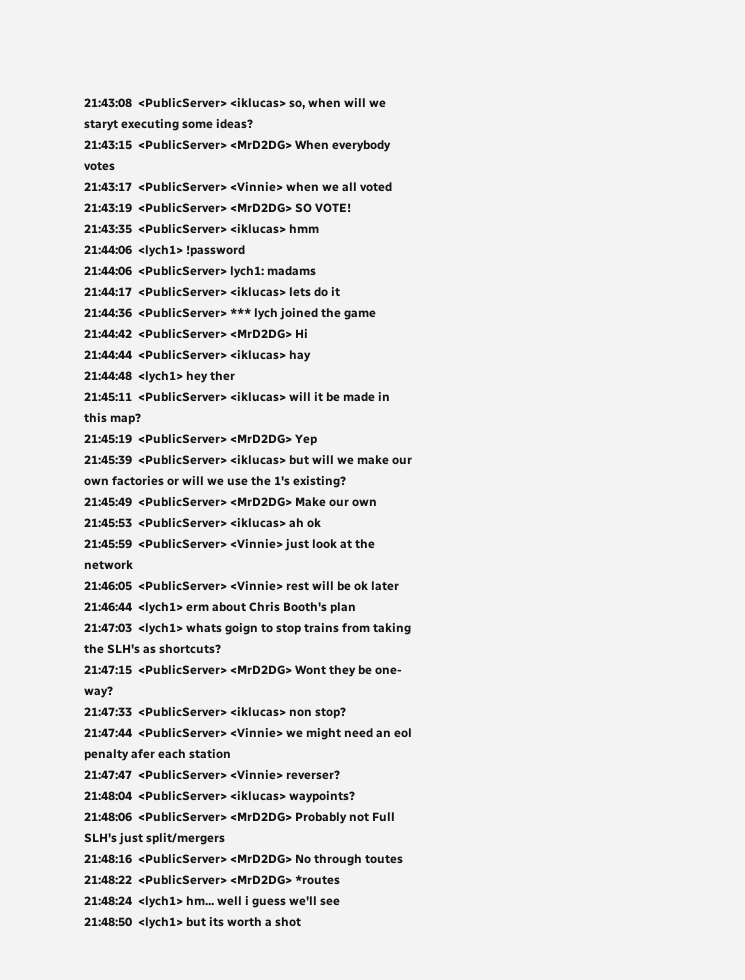21:43:08  <PublicServer> <iklucas> so, when will we staryt executing some ideas?
21:43:15  <PublicServer> <MrD2DG> When everybody votes
21:43:17  <PublicServer> <Vinnie> when we all voted
21:43:19  <PublicServer> <MrD2DG> SO VOTE!
21:43:35  <PublicServer> <iklucas> hmm
21:44:06  <lych1> !password
21:44:06  <PublicServer> lych1: madams
21:44:17  <PublicServer> <iklucas> lets do it
21:44:36  <PublicServer> *** lych joined the game
21:44:42  <PublicServer> <MrD2DG> Hi
21:44:44  <PublicServer> <iklucas> hay
21:44:48  <lych1> hey ther
21:45:11  <PublicServer> <iklucas> will it be made in this map?
21:45:19  <PublicServer> <MrD2DG> Yep
21:45:39  <PublicServer> <iklucas> but will we make our own factories or will we use the 1's existing?
21:45:49  <PublicServer> <MrD2DG> Make our own
21:45:53  <PublicServer> <iklucas> ah ok
21:45:59  <PublicServer> <Vinnie> just look at the network
21:46:05  <PublicServer> <Vinnie> rest will be ok later
21:46:44  <lych1> erm about Chris Booth's plan
21:47:03  <lych1> whats goign to stop trains from taking the SLH's as shortcuts?
21:47:15  <PublicServer> <MrD2DG> Wont they be one-way?
21:47:33  <PublicServer> <iklucas> non stop?
21:47:44  <PublicServer> <Vinnie> we might need an eol penalty afer each station
21:47:47  <PublicServer> <Vinnie> reverser?
21:48:04  <PublicServer> <iklucas> waypoints?
21:48:06  <PublicServer> <MrD2DG> Probably not Full SLH's just split/mergers
21:48:16  <PublicServer> <MrD2DG> No through toutes
21:48:22  <PublicServer> <MrD2DG> *routes
21:48:24  <lych1> hm... well i guess we'll see
21:48:50  <lych1> but its worth a shot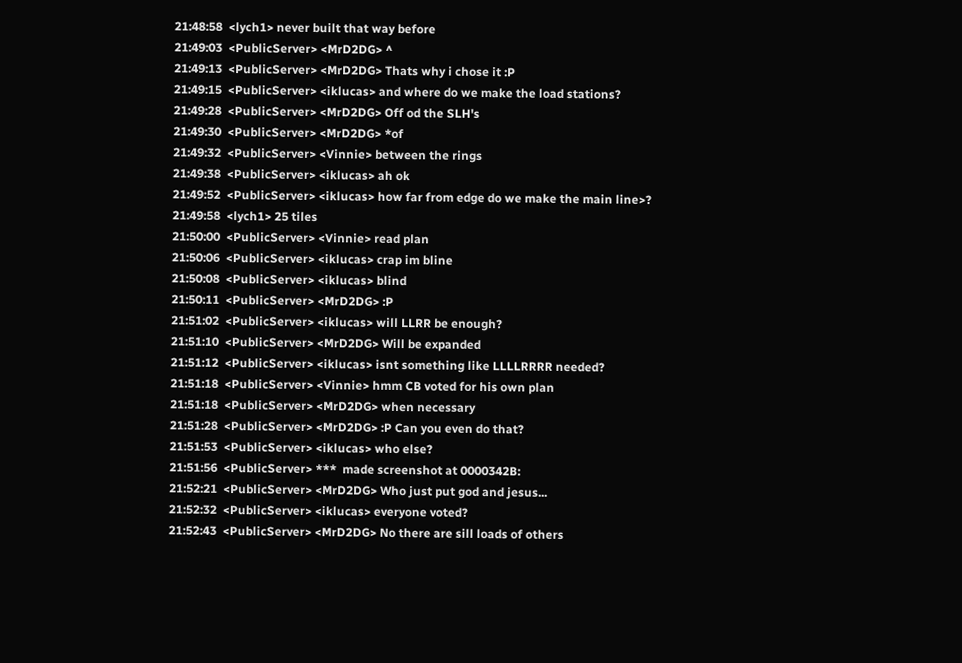21:48:58  <lych1> never built that way before
21:49:03  <PublicServer> <MrD2DG> ^
21:49:13  <PublicServer> <MrD2DG> Thats why i chose it :P
21:49:15  <PublicServer> <iklucas> and where do we make the load stations?
21:49:28  <PublicServer> <MrD2DG> Off od the SLH's
21:49:30  <PublicServer> <MrD2DG> *of
21:49:32  <PublicServer> <Vinnie> between the rings
21:49:38  <PublicServer> <iklucas> ah ok
21:49:52  <PublicServer> <iklucas> how far from edge do we make the main line>?
21:49:58  <lych1> 25 tiles
21:50:00  <PublicServer> <Vinnie> read plan
21:50:06  <PublicServer> <iklucas> crap im bline
21:50:08  <PublicServer> <iklucas> blind
21:50:11  <PublicServer> <MrD2DG> :P
21:51:02  <PublicServer> <iklucas> will LLRR be enough?
21:51:10  <PublicServer> <MrD2DG> Will be expanded
21:51:12  <PublicServer> <iklucas> isnt something like LLLLRRRR needed?
21:51:18  <PublicServer> <Vinnie> hmm CB voted for his own plan
21:51:18  <PublicServer> <MrD2DG> when necessary
21:51:28  <PublicServer> <MrD2DG> :P Can you even do that?
21:51:53  <PublicServer> <iklucas> who else?
21:51:56  <PublicServer> ***  made screenshot at 0000342B:
21:52:21  <PublicServer> <MrD2DG> Who just put god and jesus...
21:52:32  <PublicServer> <iklucas> everyone voted?
21:52:43  <PublicServer> <MrD2DG> No there are sill loads of others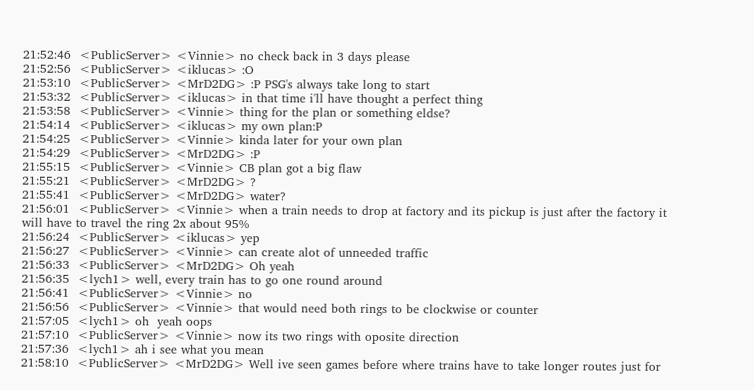21:52:46  <PublicServer> <Vinnie> no check back in 3 days please
21:52:56  <PublicServer> <iklucas> :O
21:53:10  <PublicServer> <MrD2DG> :P PSG's always take long to start
21:53:32  <PublicServer> <iklucas> in that time i'll have thought a perfect thing
21:53:58  <PublicServer> <Vinnie> thing for the plan or something eldse?
21:54:14  <PublicServer> <iklucas> my own plan:P
21:54:25  <PublicServer> <Vinnie> kinda later for your own plan
21:54:29  <PublicServer> <MrD2DG> :P
21:55:15  <PublicServer> <Vinnie> CB plan got a big flaw
21:55:21  <PublicServer> <MrD2DG> ?
21:55:41  <PublicServer> <MrD2DG> water?
21:56:01  <PublicServer> <Vinnie> when a train needs to drop at factory and its pickup is just after the factory it will have to travel the ring 2x about 95%
21:56:24  <PublicServer> <iklucas> yep
21:56:27  <PublicServer> <Vinnie> can create alot of unneeded traffic
21:56:33  <PublicServer> <MrD2DG> Oh yeah
21:56:35  <lych1> well, every train has to go one round around
21:56:41  <PublicServer> <Vinnie> no
21:56:56  <PublicServer> <Vinnie> that would need both rings to be clockwise or counter
21:57:05  <lych1> oh  yeah oops
21:57:10  <PublicServer> <Vinnie> now its two rings with oposite direction
21:57:36  <lych1> ah i see what you mean
21:58:10  <PublicServer> <MrD2DG> Well ive seen games before where trains have to take longer routes just for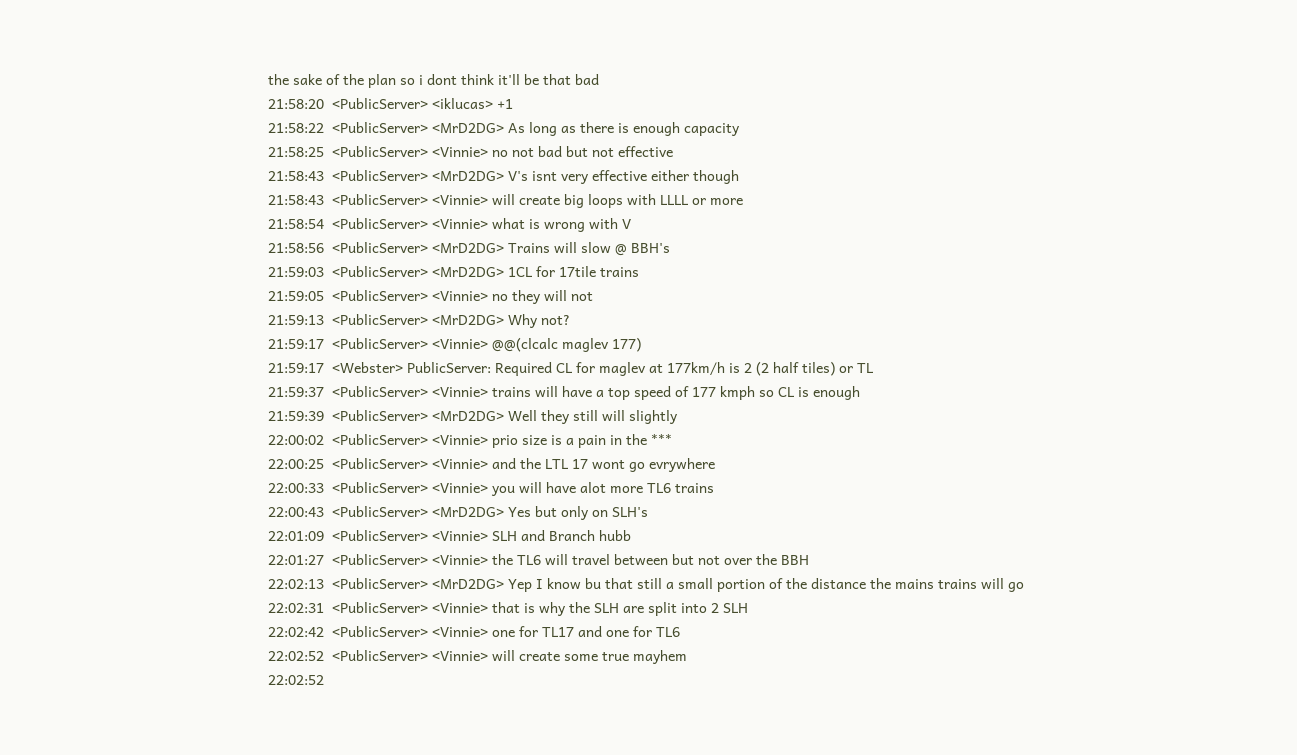the sake of the plan so i dont think it'll be that bad
21:58:20  <PublicServer> <iklucas> +1
21:58:22  <PublicServer> <MrD2DG> As long as there is enough capacity
21:58:25  <PublicServer> <Vinnie> no not bad but not effective
21:58:43  <PublicServer> <MrD2DG> V's isnt very effective either though
21:58:43  <PublicServer> <Vinnie> will create big loops with LLLL or more
21:58:54  <PublicServer> <Vinnie> what is wrong with V
21:58:56  <PublicServer> <MrD2DG> Trains will slow @ BBH's
21:59:03  <PublicServer> <MrD2DG> 1CL for 17tile trains
21:59:05  <PublicServer> <Vinnie> no they will not
21:59:13  <PublicServer> <MrD2DG> Why not?
21:59:17  <PublicServer> <Vinnie> @@(clcalc maglev 177)
21:59:17  <Webster> PublicServer: Required CL for maglev at 177km/h is 2 (2 half tiles) or TL
21:59:37  <PublicServer> <Vinnie> trains will have a top speed of 177 kmph so CL is enough
21:59:39  <PublicServer> <MrD2DG> Well they still will slightly
22:00:02  <PublicServer> <Vinnie> prio size is a pain in the ***
22:00:25  <PublicServer> <Vinnie> and the LTL 17 wont go evrywhere
22:00:33  <PublicServer> <Vinnie> you will have alot more TL6 trains
22:00:43  <PublicServer> <MrD2DG> Yes but only on SLH's
22:01:09  <PublicServer> <Vinnie> SLH and Branch hubb
22:01:27  <PublicServer> <Vinnie> the TL6 will travel between but not over the BBH
22:02:13  <PublicServer> <MrD2DG> Yep I know bu that still a small portion of the distance the mains trains will go
22:02:31  <PublicServer> <Vinnie> that is why the SLH are split into 2 SLH
22:02:42  <PublicServer> <Vinnie> one for TL17 and one for TL6
22:02:52  <PublicServer> <Vinnie> will create some true mayhem
22:02:52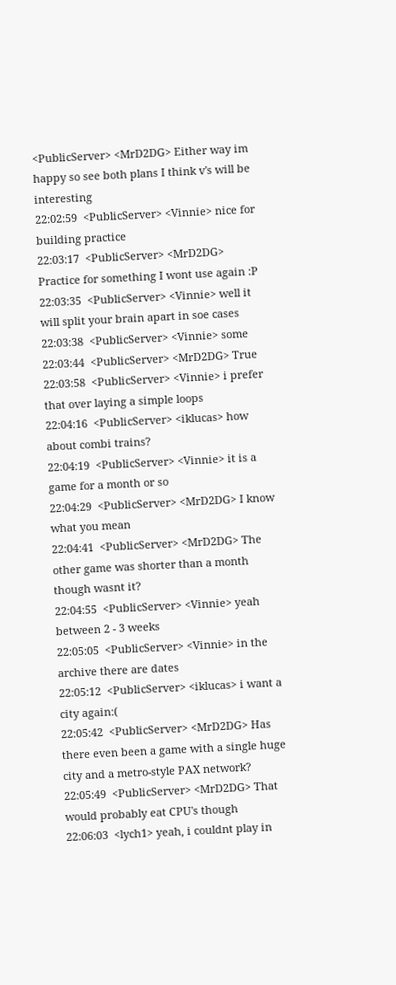<PublicServer> <MrD2DG> Either way im happy so see both plans I think v's will be interesting
22:02:59  <PublicServer> <Vinnie> nice for building practice
22:03:17  <PublicServer> <MrD2DG> Practice for something I wont use again :P
22:03:35  <PublicServer> <Vinnie> well it will split your brain apart in soe cases
22:03:38  <PublicServer> <Vinnie> some
22:03:44  <PublicServer> <MrD2DG> True
22:03:58  <PublicServer> <Vinnie> i prefer that over laying a simple loops
22:04:16  <PublicServer> <iklucas> how about combi trains?
22:04:19  <PublicServer> <Vinnie> it is a game for a month or so
22:04:29  <PublicServer> <MrD2DG> I know what you mean
22:04:41  <PublicServer> <MrD2DG> The other game was shorter than a month though wasnt it?
22:04:55  <PublicServer> <Vinnie> yeah between 2 - 3 weeks
22:05:05  <PublicServer> <Vinnie> in the archive there are dates
22:05:12  <PublicServer> <iklucas> i want a city again:(
22:05:42  <PublicServer> <MrD2DG> Has there even been a game with a single huge city and a metro-style PAX network?
22:05:49  <PublicServer> <MrD2DG> That would probably eat CPU's though
22:06:03  <lych1> yeah, i couldnt play in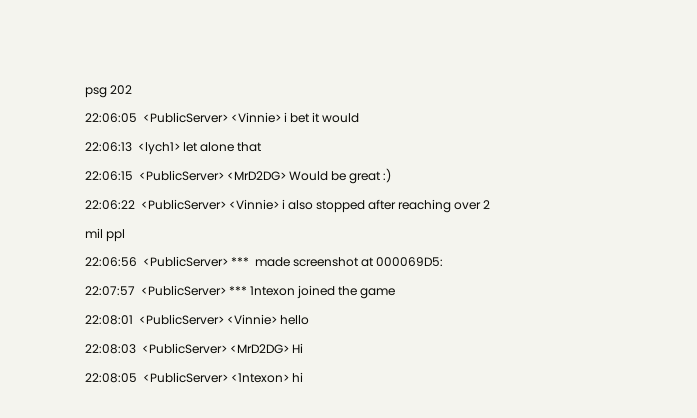psg 202
22:06:05  <PublicServer> <Vinnie> i bet it would
22:06:13  <lych1> let alone that
22:06:15  <PublicServer> <MrD2DG> Would be great :)
22:06:22  <PublicServer> <Vinnie> i also stopped after reaching over 2 mil ppl
22:06:56  <PublicServer> ***  made screenshot at 000069D5:
22:07:57  <PublicServer> *** 1ntexon joined the game
22:08:01  <PublicServer> <Vinnie> hello
22:08:03  <PublicServer> <MrD2DG> Hi
22:08:05  <PublicServer> <1ntexon> hi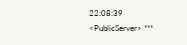22:08:39  <PublicServer> ***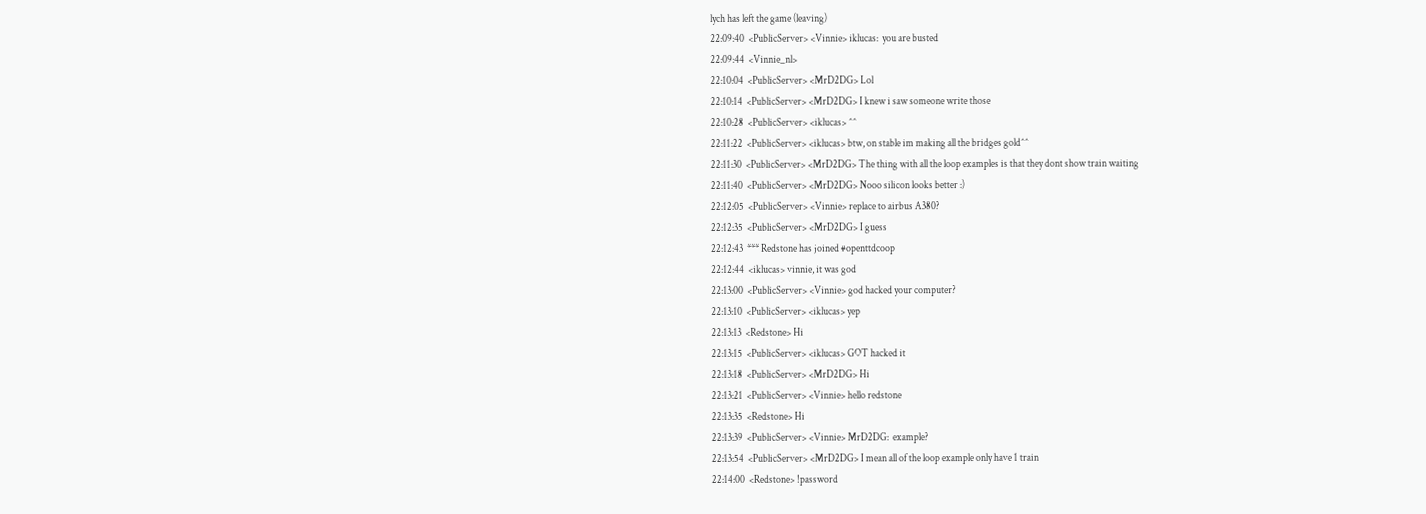lych has left the game (leaving)
22:09:40  <PublicServer> <Vinnie> iklucas:  you are busted
22:09:44  <Vinnie_nl>
22:10:04  <PublicServer> <MrD2DG> Lol
22:10:14  <PublicServer> <MrD2DG> I knew i saw someone write those
22:10:28  <PublicServer> <iklucas> ^^
22:11:22  <PublicServer> <iklucas> btw, on stable im making all the bridges gold^^
22:11:30  <PublicServer> <MrD2DG> The thing with all the loop examples is that they dont show train waiting
22:11:40  <PublicServer> <MrD2DG> Nooo silicon looks better :)
22:12:05  <PublicServer> <Vinnie> replace to airbus A380?
22:12:35  <PublicServer> <MrD2DG> I guess
22:12:43  *** Redstone has joined #openttdcoop
22:12:44  <iklucas> vinnie, it was god
22:13:00  <PublicServer> <Vinnie> god hacked your computer?
22:13:10  <PublicServer> <iklucas> yep
22:13:13  <Redstone> Hi
22:13:15  <PublicServer> <iklucas> GOT hacked it
22:13:18  <PublicServer> <MrD2DG> Hi
22:13:21  <PublicServer> <Vinnie> hello redstone
22:13:35  <Redstone> Hi
22:13:39  <PublicServer> <Vinnie> MrD2DG:  example?
22:13:54  <PublicServer> <MrD2DG> I mean all of the loop example only have 1 train
22:14:00  <Redstone> !password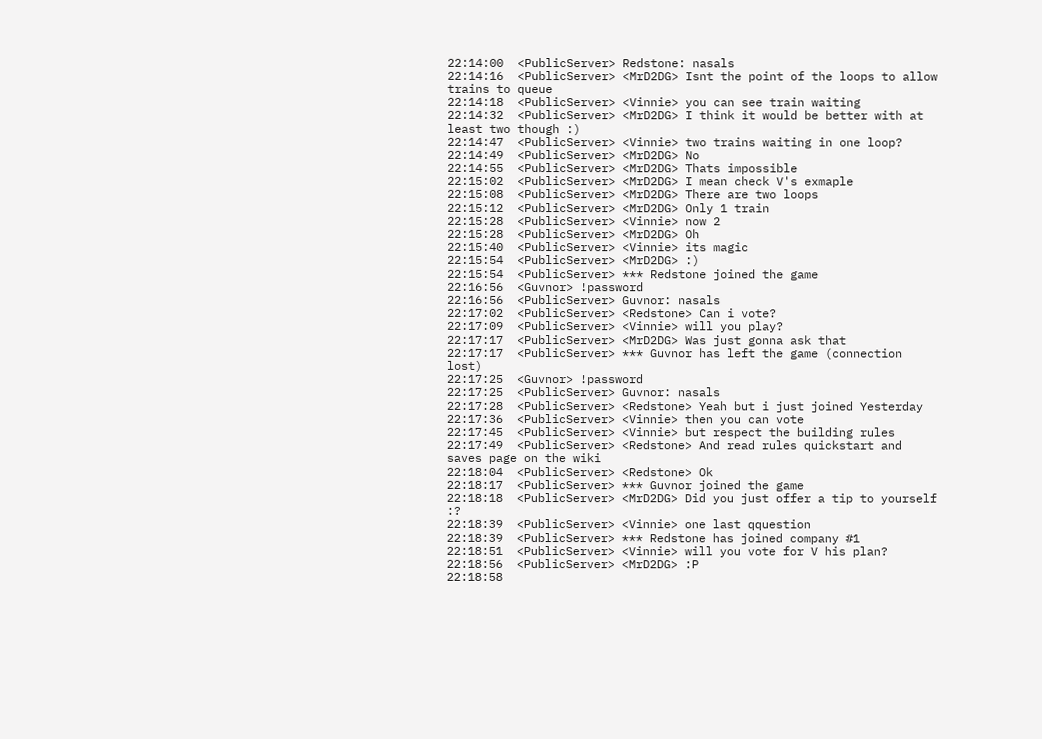22:14:00  <PublicServer> Redstone: nasals
22:14:16  <PublicServer> <MrD2DG> Isnt the point of the loops to allow trains to queue
22:14:18  <PublicServer> <Vinnie> you can see train waiting
22:14:32  <PublicServer> <MrD2DG> I think it would be better with at least two though :)
22:14:47  <PublicServer> <Vinnie> two trains waiting in one loop?
22:14:49  <PublicServer> <MrD2DG> No
22:14:55  <PublicServer> <MrD2DG> Thats impossible
22:15:02  <PublicServer> <MrD2DG> I mean check V's exmaple
22:15:08  <PublicServer> <MrD2DG> There are two loops
22:15:12  <PublicServer> <MrD2DG> Only 1 train
22:15:28  <PublicServer> <Vinnie> now 2
22:15:28  <PublicServer> <MrD2DG> Oh
22:15:40  <PublicServer> <Vinnie> its magic
22:15:54  <PublicServer> <MrD2DG> :)
22:15:54  <PublicServer> *** Redstone joined the game
22:16:56  <Guvnor> !password
22:16:56  <PublicServer> Guvnor: nasals
22:17:02  <PublicServer> <Redstone> Can i vote?
22:17:09  <PublicServer> <Vinnie> will you play?
22:17:17  <PublicServer> <MrD2DG> Was just gonna ask that
22:17:17  <PublicServer> *** Guvnor has left the game (connection lost)
22:17:25  <Guvnor> !password
22:17:25  <PublicServer> Guvnor: nasals
22:17:28  <PublicServer> <Redstone> Yeah but i just joined Yesterday
22:17:36  <PublicServer> <Vinnie> then you can vote
22:17:45  <PublicServer> <Vinnie> but respect the building rules
22:17:49  <PublicServer> <Redstone> And read rules quickstart and saves page on the wiki
22:18:04  <PublicServer> <Redstone> Ok
22:18:17  <PublicServer> *** Guvnor joined the game
22:18:18  <PublicServer> <MrD2DG> Did you just offer a tip to yourself :?
22:18:39  <PublicServer> <Vinnie> one last qquestion
22:18:39  <PublicServer> *** Redstone has joined company #1
22:18:51  <PublicServer> <Vinnie> will you vote for V his plan?
22:18:56  <PublicServer> <MrD2DG> :P
22:18:58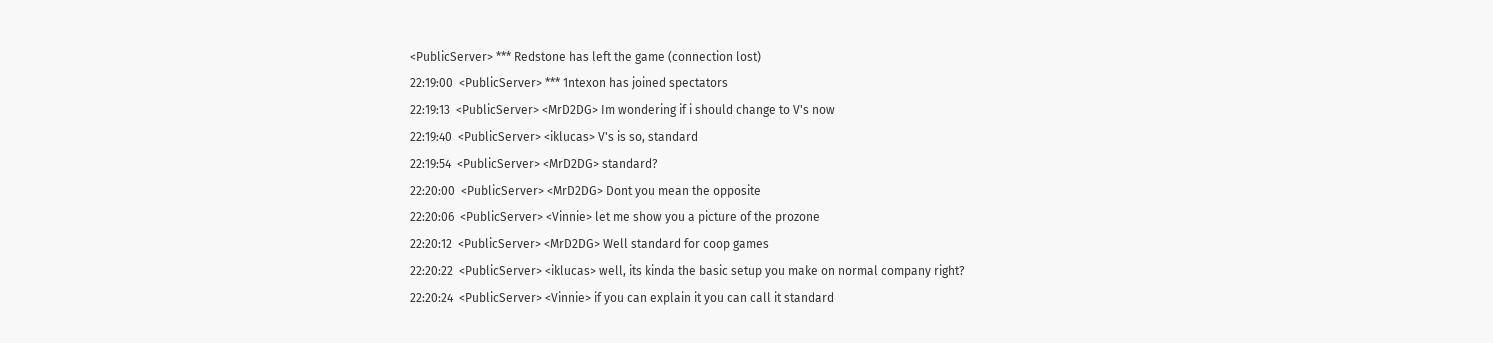<PublicServer> *** Redstone has left the game (connection lost)
22:19:00  <PublicServer> *** 1ntexon has joined spectators
22:19:13  <PublicServer> <MrD2DG> Im wondering if i should change to V's now
22:19:40  <PublicServer> <iklucas> V's is so, standard
22:19:54  <PublicServer> <MrD2DG> standard?
22:20:00  <PublicServer> <MrD2DG> Dont you mean the opposite
22:20:06  <PublicServer> <Vinnie> let me show you a picture of the prozone
22:20:12  <PublicServer> <MrD2DG> Well standard for coop games
22:20:22  <PublicServer> <iklucas> well, its kinda the basic setup you make on normal company right?
22:20:24  <PublicServer> <Vinnie> if you can explain it you can call it standard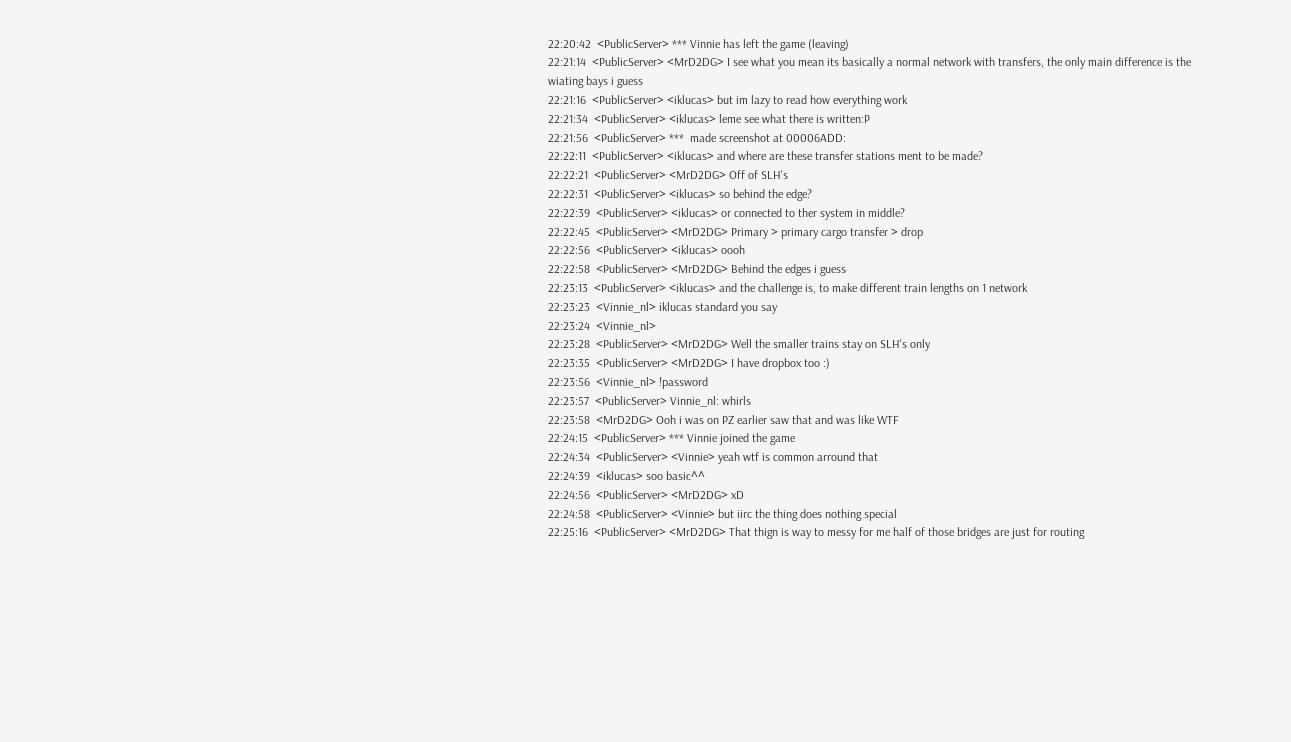22:20:42  <PublicServer> *** Vinnie has left the game (leaving)
22:21:14  <PublicServer> <MrD2DG> I see what you mean its basically a normal network with transfers, the only main difference is the wiating bays i guess
22:21:16  <PublicServer> <iklucas> but im lazy to read how everything work
22:21:34  <PublicServer> <iklucas> leme see what there is written:P
22:21:56  <PublicServer> ***  made screenshot at 00006ADD:
22:22:11  <PublicServer> <iklucas> and where are these transfer stations ment to be made?
22:22:21  <PublicServer> <MrD2DG> Off of SLH's
22:22:31  <PublicServer> <iklucas> so behind the edge?
22:22:39  <PublicServer> <iklucas> or connected to ther system in middle?
22:22:45  <PublicServer> <MrD2DG> Primary > primary cargo transfer > drop
22:22:56  <PublicServer> <iklucas> oooh
22:22:58  <PublicServer> <MrD2DG> Behind the edges i guess
22:23:13  <PublicServer> <iklucas> and the challenge is, to make different train lengths on 1 network
22:23:23  <Vinnie_nl> iklucas standard you say
22:23:24  <Vinnie_nl>
22:23:28  <PublicServer> <MrD2DG> Well the smaller trains stay on SLH's only
22:23:35  <PublicServer> <MrD2DG> I have dropbox too :)
22:23:56  <Vinnie_nl> !password
22:23:57  <PublicServer> Vinnie_nl: whirls
22:23:58  <MrD2DG> Ooh i was on PZ earlier saw that and was like WTF
22:24:15  <PublicServer> *** Vinnie joined the game
22:24:34  <PublicServer> <Vinnie> yeah wtf is common arround that
22:24:39  <iklucas> soo basic^^
22:24:56  <PublicServer> <MrD2DG> xD
22:24:58  <PublicServer> <Vinnie> but iirc the thing does nothing special
22:25:16  <PublicServer> <MrD2DG> That thign is way to messy for me half of those bridges are just for routing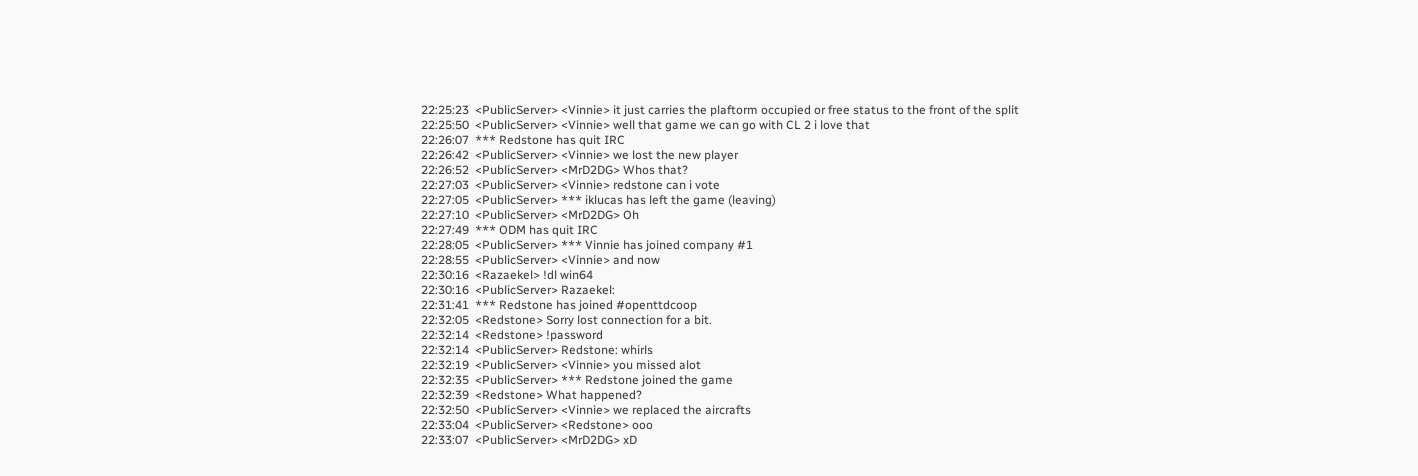22:25:23  <PublicServer> <Vinnie> it just carries the plaftorm occupied or free status to the front of the split
22:25:50  <PublicServer> <Vinnie> well that game we can go with CL 2 i love that
22:26:07  *** Redstone has quit IRC
22:26:42  <PublicServer> <Vinnie> we lost the new player
22:26:52  <PublicServer> <MrD2DG> Whos that?
22:27:03  <PublicServer> <Vinnie> redstone can i vote
22:27:05  <PublicServer> *** iklucas has left the game (leaving)
22:27:10  <PublicServer> <MrD2DG> Oh
22:27:49  *** ODM has quit IRC
22:28:05  <PublicServer> *** Vinnie has joined company #1
22:28:55  <PublicServer> <Vinnie> and now
22:30:16  <Razaekel> !dl win64
22:30:16  <PublicServer> Razaekel:
22:31:41  *** Redstone has joined #openttdcoop
22:32:05  <Redstone> Sorry lost connection for a bit.
22:32:14  <Redstone> !password
22:32:14  <PublicServer> Redstone: whirls
22:32:19  <PublicServer> <Vinnie> you missed alot
22:32:35  <PublicServer> *** Redstone joined the game
22:32:39  <Redstone> What happened?
22:32:50  <PublicServer> <Vinnie> we replaced the aircrafts
22:33:04  <PublicServer> <Redstone> ooo
22:33:07  <PublicServer> <MrD2DG> xD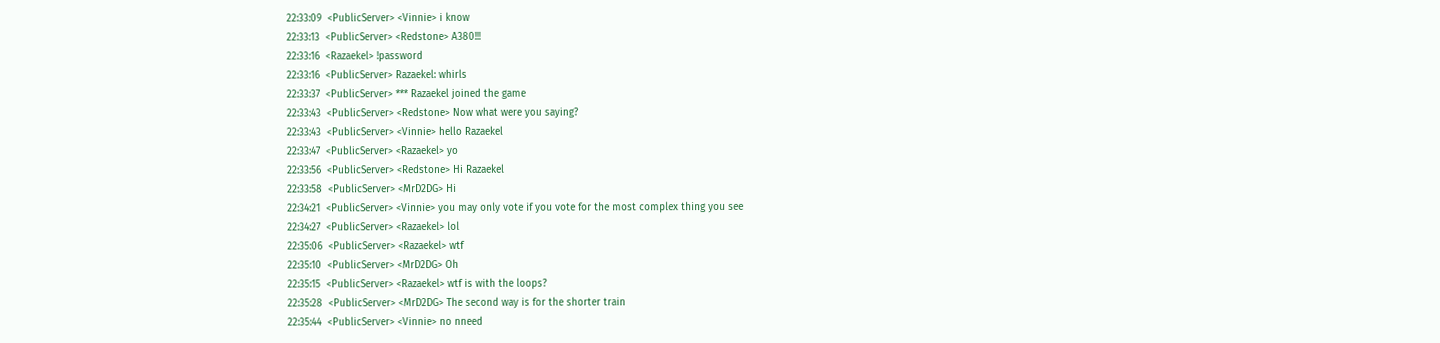22:33:09  <PublicServer> <Vinnie> i know
22:33:13  <PublicServer> <Redstone> A380!!!
22:33:16  <Razaekel> !password
22:33:16  <PublicServer> Razaekel: whirls
22:33:37  <PublicServer> *** Razaekel joined the game
22:33:43  <PublicServer> <Redstone> Now what were you saying?
22:33:43  <PublicServer> <Vinnie> hello Razaekel
22:33:47  <PublicServer> <Razaekel> yo
22:33:56  <PublicServer> <Redstone> Hi Razaekel
22:33:58  <PublicServer> <MrD2DG> Hi
22:34:21  <PublicServer> <Vinnie> you may only vote if you vote for the most complex thing you see
22:34:27  <PublicServer> <Razaekel> lol
22:35:06  <PublicServer> <Razaekel> wtf
22:35:10  <PublicServer> <MrD2DG> Oh
22:35:15  <PublicServer> <Razaekel> wtf is with the loops?
22:35:28  <PublicServer> <MrD2DG> The second way is for the shorter train
22:35:44  <PublicServer> <Vinnie> no nneed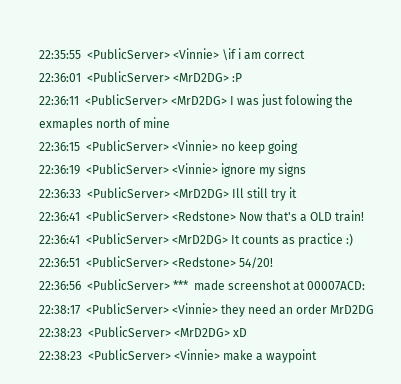22:35:55  <PublicServer> <Vinnie> \if i am correct
22:36:01  <PublicServer> <MrD2DG> :P
22:36:11  <PublicServer> <MrD2DG> I was just folowing the exmaples north of mine
22:36:15  <PublicServer> <Vinnie> no keep going
22:36:19  <PublicServer> <Vinnie> ignore my signs
22:36:33  <PublicServer> <MrD2DG> Ill still try it
22:36:41  <PublicServer> <Redstone> Now that's a OLD train!
22:36:41  <PublicServer> <MrD2DG> It counts as practice :)
22:36:51  <PublicServer> <Redstone> 54/20!
22:36:56  <PublicServer> ***  made screenshot at 00007ACD:
22:38:17  <PublicServer> <Vinnie> they need an order MrD2DG
22:38:23  <PublicServer> <MrD2DG> xD
22:38:23  <PublicServer> <Vinnie> make a waypoint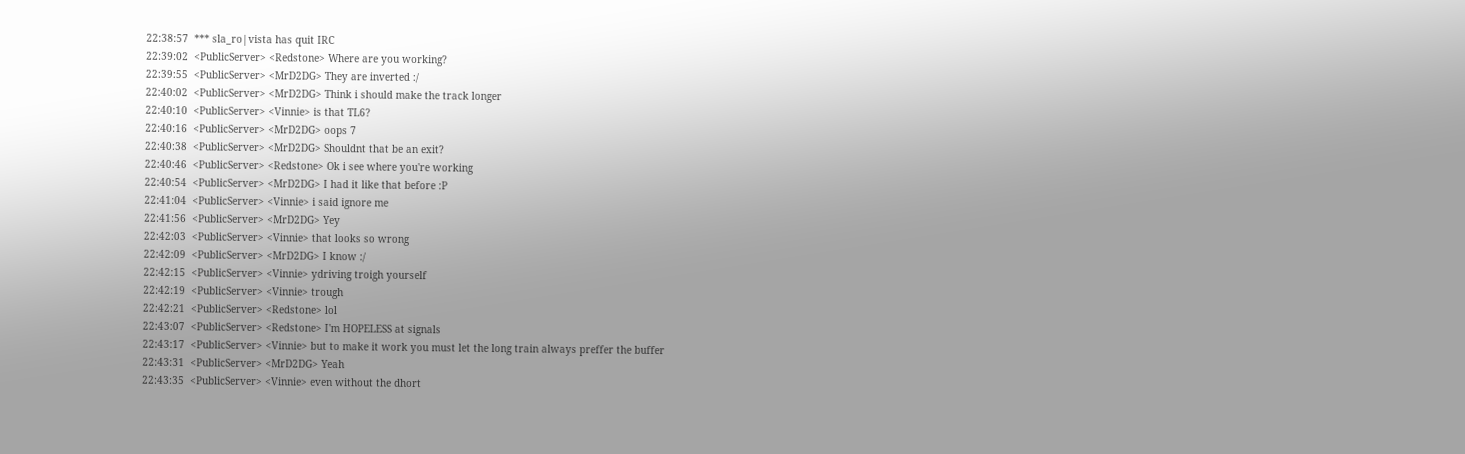22:38:57  *** sla_ro|vista has quit IRC
22:39:02  <PublicServer> <Redstone> Where are you working?
22:39:55  <PublicServer> <MrD2DG> They are inverted :/
22:40:02  <PublicServer> <MrD2DG> Think i should make the track longer
22:40:10  <PublicServer> <Vinnie> is that TL6?
22:40:16  <PublicServer> <MrD2DG> oops 7
22:40:38  <PublicServer> <MrD2DG> Shouldnt that be an exit?
22:40:46  <PublicServer> <Redstone> Ok i see where you're working
22:40:54  <PublicServer> <MrD2DG> I had it like that before :P
22:41:04  <PublicServer> <Vinnie> i said ignore me
22:41:56  <PublicServer> <MrD2DG> Yey
22:42:03  <PublicServer> <Vinnie> that looks so wrong
22:42:09  <PublicServer> <MrD2DG> I know :/
22:42:15  <PublicServer> <Vinnie> ydriving troigh yourself
22:42:19  <PublicServer> <Vinnie> trough
22:42:21  <PublicServer> <Redstone> lol
22:43:07  <PublicServer> <Redstone> I'm HOPELESS at signals
22:43:17  <PublicServer> <Vinnie> but to make it work you must let the long train always preffer the buffer
22:43:31  <PublicServer> <MrD2DG> Yeah
22:43:35  <PublicServer> <Vinnie> even without the dhort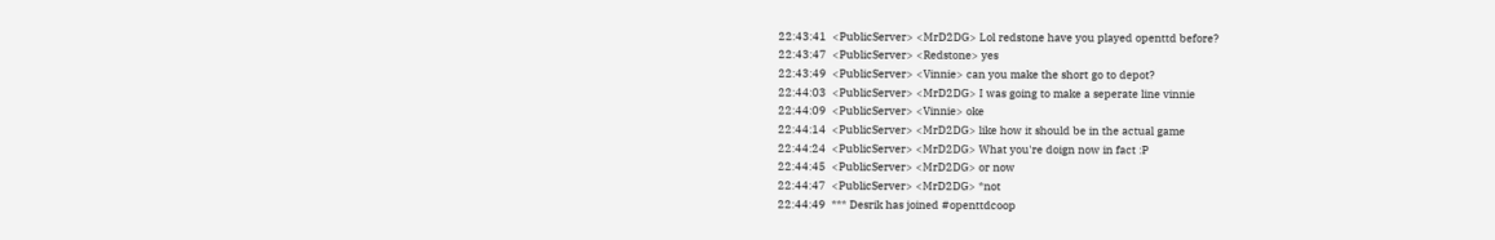22:43:41  <PublicServer> <MrD2DG> Lol redstone have you played openttd before?
22:43:47  <PublicServer> <Redstone> yes
22:43:49  <PublicServer> <Vinnie> can you make the short go to depot?
22:44:03  <PublicServer> <MrD2DG> I was going to make a seperate line vinnie
22:44:09  <PublicServer> <Vinnie> oke
22:44:14  <PublicServer> <MrD2DG> like how it should be in the actual game
22:44:24  <PublicServer> <MrD2DG> What you're doign now in fact :P
22:44:45  <PublicServer> <MrD2DG> or now
22:44:47  <PublicServer> <MrD2DG> *not
22:44:49  *** Desrik has joined #openttdcoop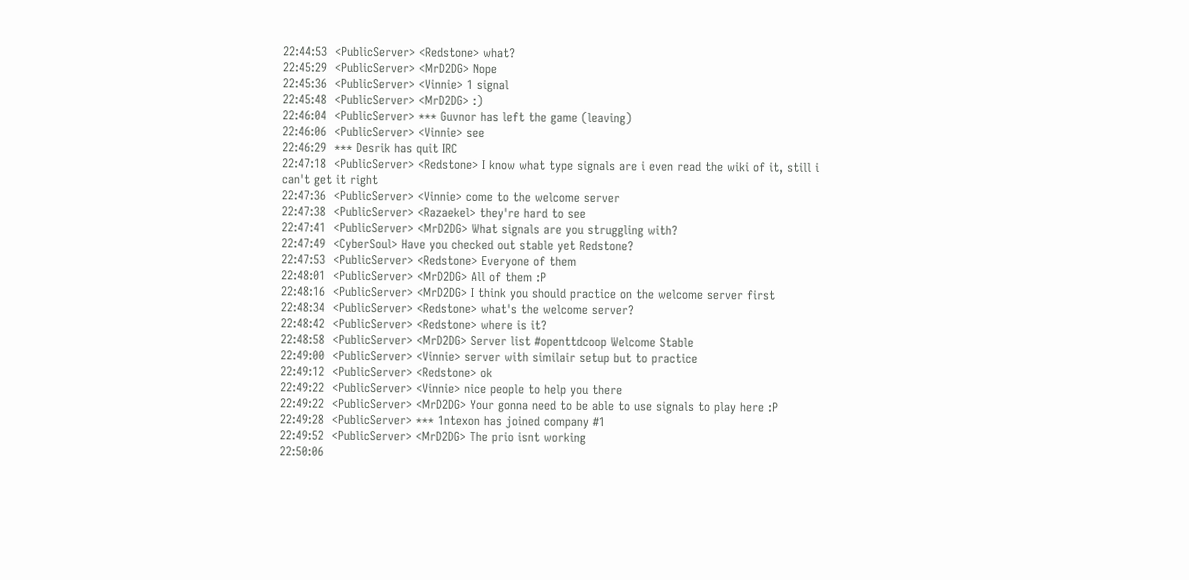22:44:53  <PublicServer> <Redstone> what?
22:45:29  <PublicServer> <MrD2DG> Nope
22:45:36  <PublicServer> <Vinnie> 1 signal
22:45:48  <PublicServer> <MrD2DG> :)
22:46:04  <PublicServer> *** Guvnor has left the game (leaving)
22:46:06  <PublicServer> <Vinnie> see
22:46:29  *** Desrik has quit IRC
22:47:18  <PublicServer> <Redstone> I know what type signals are i even read the wiki of it, still i can't get it right
22:47:36  <PublicServer> <Vinnie> come to the welcome server
22:47:38  <PublicServer> <Razaekel> they're hard to see
22:47:41  <PublicServer> <MrD2DG> What signals are you struggling with?
22:47:49  <CyberSoul> Have you checked out stable yet Redstone?
22:47:53  <PublicServer> <Redstone> Everyone of them
22:48:01  <PublicServer> <MrD2DG> All of them :P
22:48:16  <PublicServer> <MrD2DG> I think you should practice on the welcome server first
22:48:34  <PublicServer> <Redstone> what's the welcome server?
22:48:42  <PublicServer> <Redstone> where is it?
22:48:58  <PublicServer> <MrD2DG> Server list #openttdcoop Welcome Stable
22:49:00  <PublicServer> <Vinnie> server with similair setup but to practice
22:49:12  <PublicServer> <Redstone> ok
22:49:22  <PublicServer> <Vinnie> nice people to help you there
22:49:22  <PublicServer> <MrD2DG> Your gonna need to be able to use signals to play here :P
22:49:28  <PublicServer> *** 1ntexon has joined company #1
22:49:52  <PublicServer> <MrD2DG> The prio isnt working
22:50:06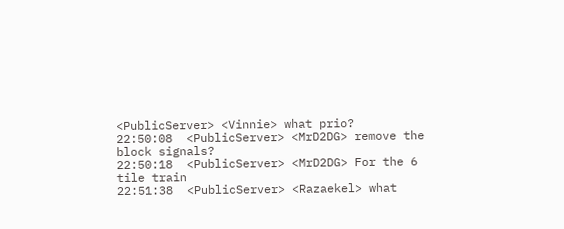<PublicServer> <Vinnie> what prio?
22:50:08  <PublicServer> <MrD2DG> remove the block signals?
22:50:18  <PublicServer> <MrD2DG> For the 6 tile train
22:51:38  <PublicServer> <Razaekel> what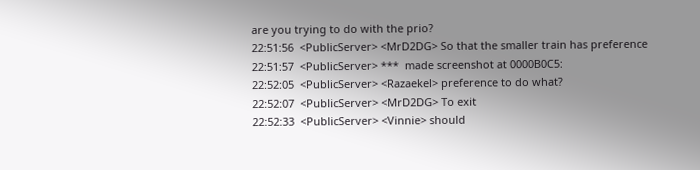are you trying to do with the prio?
22:51:56  <PublicServer> <MrD2DG> So that the smaller train has preference
22:51:57  <PublicServer> ***  made screenshot at 0000B0C5:
22:52:05  <PublicServer> <Razaekel> preference to do what?
22:52:07  <PublicServer> <MrD2DG> To exit
22:52:33  <PublicServer> <Vinnie> should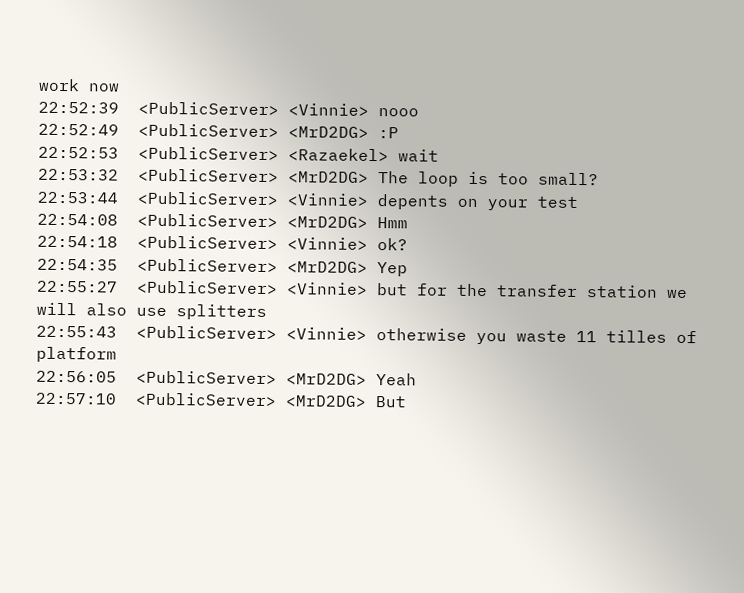work now
22:52:39  <PublicServer> <Vinnie> nooo
22:52:49  <PublicServer> <MrD2DG> :P
22:52:53  <PublicServer> <Razaekel> wait
22:53:32  <PublicServer> <MrD2DG> The loop is too small?
22:53:44  <PublicServer> <Vinnie> depents on your test
22:54:08  <PublicServer> <MrD2DG> Hmm
22:54:18  <PublicServer> <Vinnie> ok?
22:54:35  <PublicServer> <MrD2DG> Yep
22:55:27  <PublicServer> <Vinnie> but for the transfer station we will also use splitters
22:55:43  <PublicServer> <Vinnie> otherwise you waste 11 tilles of platform
22:56:05  <PublicServer> <MrD2DG> Yeah
22:57:10  <PublicServer> <MrD2DG> But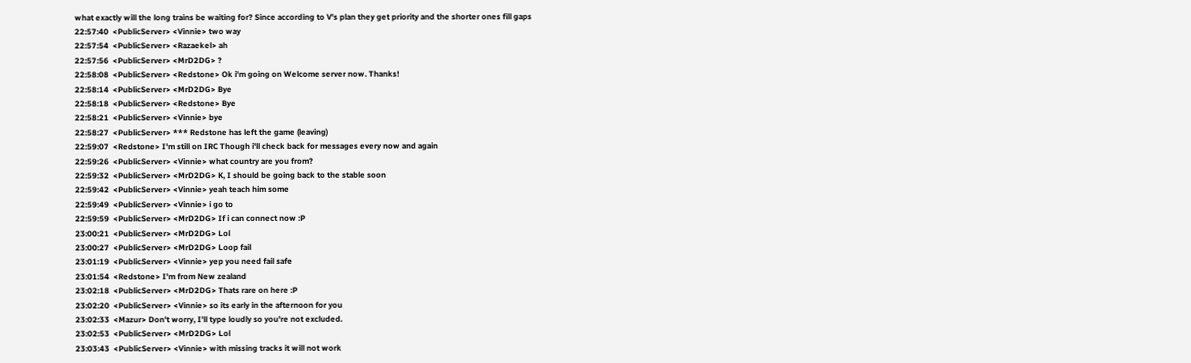what exactly will the long trains be waiting for? Since according to V's plan they get priority and the shorter ones fill gaps
22:57:40  <PublicServer> <Vinnie> two way
22:57:54  <PublicServer> <Razaekel> ah
22:57:56  <PublicServer> <MrD2DG> ?
22:58:08  <PublicServer> <Redstone> Ok i'm going on Welcome server now. Thanks!
22:58:14  <PublicServer> <MrD2DG> Bye
22:58:18  <PublicServer> <Redstone> Bye
22:58:21  <PublicServer> <Vinnie> bye
22:58:27  <PublicServer> *** Redstone has left the game (leaving)
22:59:07  <Redstone> I'm still on IRC Though i'll check back for messages every now and again
22:59:26  <PublicServer> <Vinnie> what country are you from?
22:59:32  <PublicServer> <MrD2DG> K, I should be going back to the stable soon
22:59:42  <PublicServer> <Vinnie> yeah teach him some
22:59:49  <PublicServer> <Vinnie> i go to
22:59:59  <PublicServer> <MrD2DG> If i can connect now :P
23:00:21  <PublicServer> <MrD2DG> Lol
23:00:27  <PublicServer> <MrD2DG> Loop fail
23:01:19  <PublicServer> <Vinnie> yep you need fail safe
23:01:54  <Redstone> I'm from New zealand
23:02:18  <PublicServer> <MrD2DG> Thats rare on here :P
23:02:20  <PublicServer> <Vinnie> so its early in the afternoon for you
23:02:33  <Mazur> Don't worry, I'll type loudly so you're not excluded.
23:02:53  <PublicServer> <MrD2DG> Lol
23:03:43  <PublicServer> <Vinnie> with missing tracks it will not work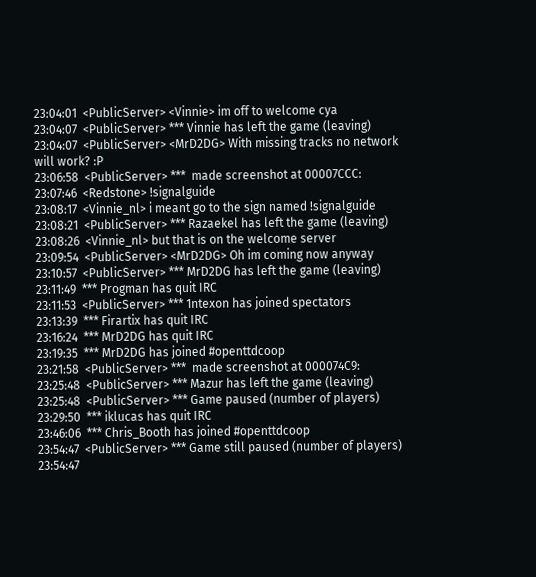23:04:01  <PublicServer> <Vinnie> im off to welcome cya
23:04:07  <PublicServer> *** Vinnie has left the game (leaving)
23:04:07  <PublicServer> <MrD2DG> With missing tracks no network will work? :P
23:06:58  <PublicServer> ***  made screenshot at 00007CCC:
23:07:46  <Redstone> !signalguide
23:08:17  <Vinnie_nl> i meant go to the sign named !signalguide
23:08:21  <PublicServer> *** Razaekel has left the game (leaving)
23:08:26  <Vinnie_nl> but that is on the welcome server
23:09:54  <PublicServer> <MrD2DG> Oh im coming now anyway
23:10:57  <PublicServer> *** MrD2DG has left the game (leaving)
23:11:49  *** Progman has quit IRC
23:11:53  <PublicServer> *** 1ntexon has joined spectators
23:13:39  *** Firartix has quit IRC
23:16:24  *** MrD2DG has quit IRC
23:19:35  *** MrD2DG has joined #openttdcoop
23:21:58  <PublicServer> ***  made screenshot at 000074C9:
23:25:48  <PublicServer> *** Mazur has left the game (leaving)
23:25:48  <PublicServer> *** Game paused (number of players)
23:29:50  *** iklucas has quit IRC
23:46:06  *** Chris_Booth has joined #openttdcoop
23:54:47  <PublicServer> *** Game still paused (number of players)
23:54:47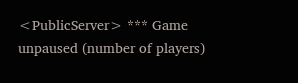<PublicServer> *** Game unpaused (number of players)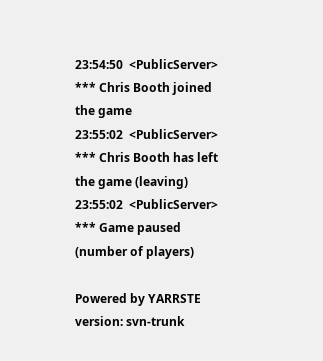23:54:50  <PublicServer> *** Chris Booth joined the game
23:55:02  <PublicServer> *** Chris Booth has left the game (leaving)
23:55:02  <PublicServer> *** Game paused (number of players)

Powered by YARRSTE version: svn-trunk